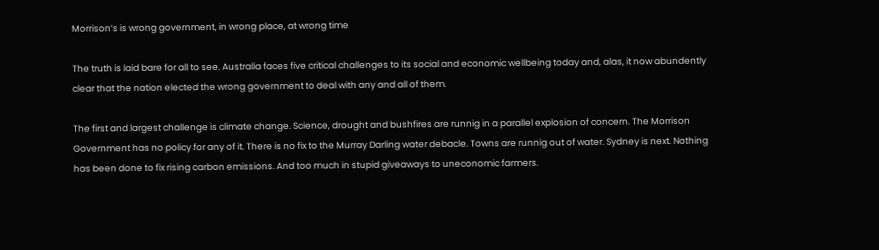Morrison’s is wrong government, in wrong place, at wrong time

The truth is laid bare for all to see. Australia faces five critical challenges to its social and economic wellbeing today and, alas, it now abundently clear that the nation elected the wrong government to deal with any and all of them.

The first and largest challenge is climate change. Science, drought and bushfires are runnig in a parallel explosion of concern. The Morrison Government has no policy for any of it. There is no fix to the Murray Darling water debacle. Towns are runnig out of water. Sydney is next. Nothing has been done to fix rising carbon emissions. And too much in stupid giveaways to uneconomic farmers.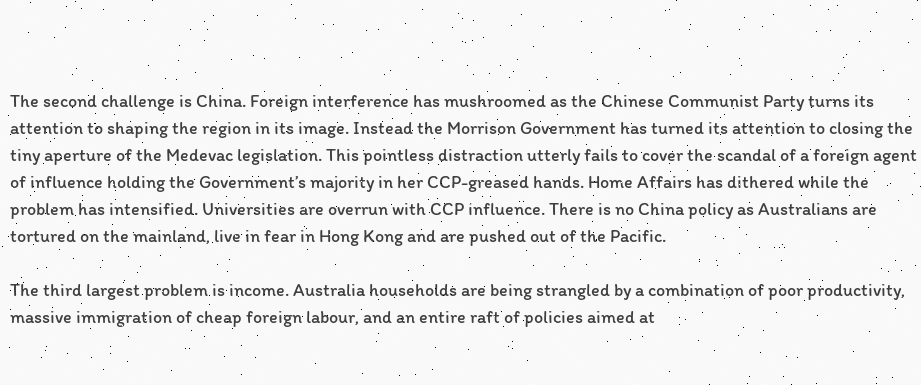The second challenge is China. Foreign interference has mushroomed as the Chinese Communist Party turns its attention to shaping the region in its image. Instead the Morrison Government has turned its attention to closing the tiny aperture of the Medevac legislation. This pointless distraction utterly fails to cover the scandal of a foreign agent of influence holding the Government’s majority in her CCP-greased hands. Home Affairs has dithered while the problem has intensified. Universities are overrun with CCP influence. There is no China policy as Australians are tortured on the mainland, live in fear in Hong Kong and are pushed out of the Pacific.

The third largest problem is income. Australia households are being strangled by a combination of poor productivity, massive immigration of cheap foreign labour, and an entire raft of policies aimed at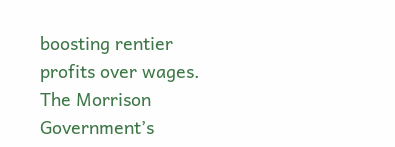boosting rentier profits over wages. The Morrison Government’s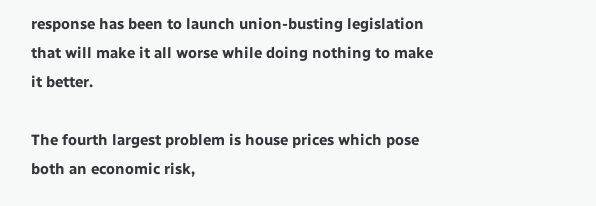response has been to launch union-busting legislation that will make it all worse while doing nothing to make it better.

The fourth largest problem is house prices which pose both an economic risk,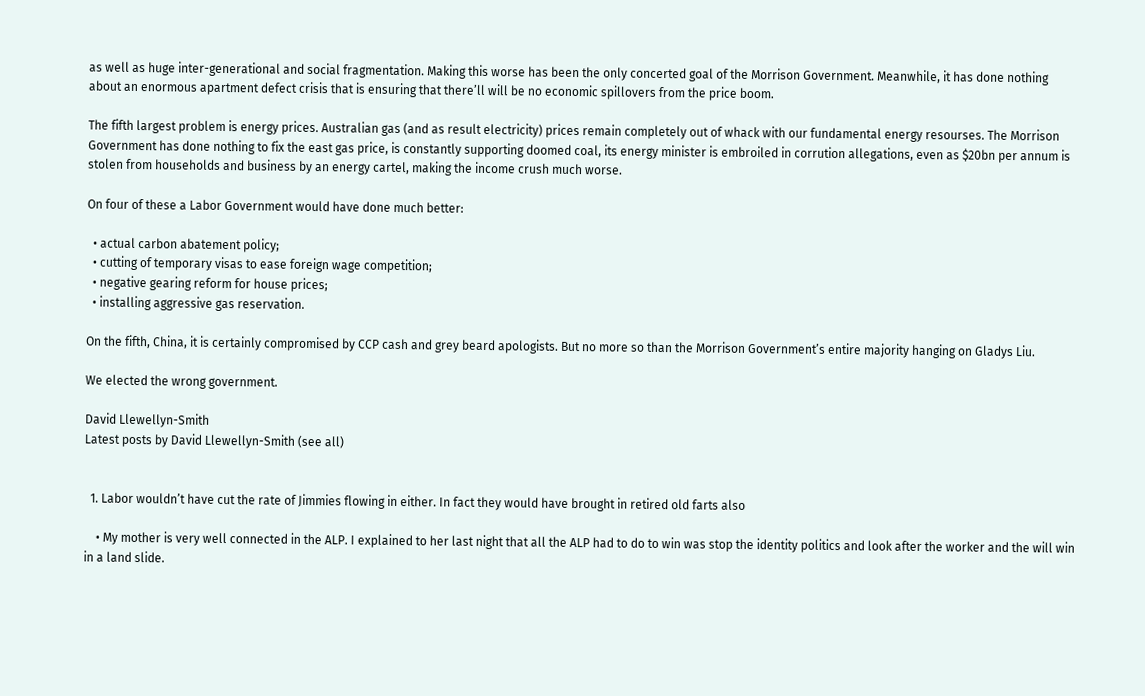as well as huge inter-generational and social fragmentation. Making this worse has been the only concerted goal of the Morrison Government. Meanwhile, it has done nothing about an enormous apartment defect crisis that is ensuring that there’ll will be no economic spillovers from the price boom.

The fifth largest problem is energy prices. Australian gas (and as result electricity) prices remain completely out of whack with our fundamental energy resourses. The Morrison Government has done nothing to fix the east gas price, is constantly supporting doomed coal, its energy minister is embroiled in corrution allegations, even as $20bn per annum is stolen from households and business by an energy cartel, making the income crush much worse.

On four of these a Labor Government would have done much better:

  • actual carbon abatement policy;
  • cutting of temporary visas to ease foreign wage competition;
  • negative gearing reform for house prices;
  • installing aggressive gas reservation.

On the fifth, China, it is certainly compromised by CCP cash and grey beard apologists. But no more so than the Morrison Government’s entire majority hanging on Gladys Liu.

We elected the wrong government.

David Llewellyn-Smith
Latest posts by David Llewellyn-Smith (see all)


  1. Labor wouldn’t have cut the rate of Jimmies flowing in either. In fact they would have brought in retired old farts also

    • My mother is very well connected in the ALP. I explained to her last night that all the ALP had to do to win was stop the identity politics and look after the worker and the will win in a land slide.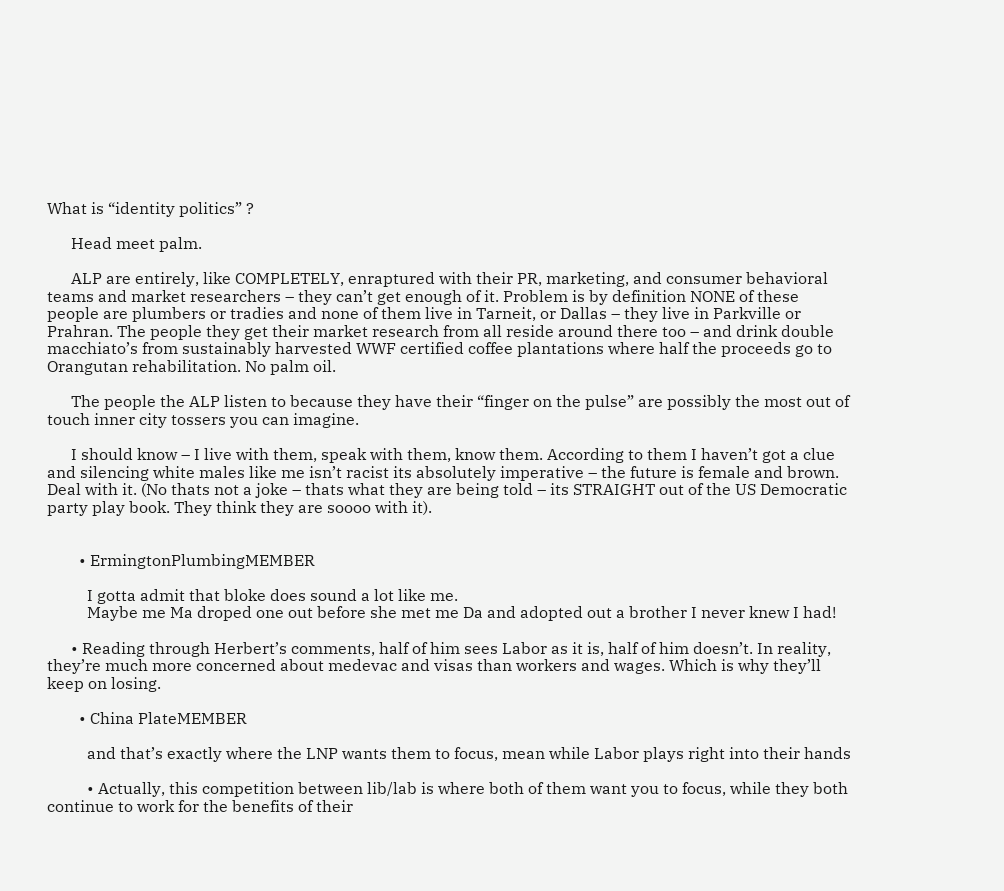What is “identity politics” ?

      Head meet palm.

      ALP are entirely, like COMPLETELY, enraptured with their PR, marketing, and consumer behavioral teams and market researchers – they can’t get enough of it. Problem is by definition NONE of these people are plumbers or tradies and none of them live in Tarneit, or Dallas – they live in Parkville or Prahran. The people they get their market research from all reside around there too – and drink double macchiato’s from sustainably harvested WWF certified coffee plantations where half the proceeds go to Orangutan rehabilitation. No palm oil.

      The people the ALP listen to because they have their “finger on the pulse” are possibly the most out of touch inner city tossers you can imagine.

      I should know – I live with them, speak with them, know them. According to them I haven’t got a clue and silencing white males like me isn’t racist its absolutely imperative – the future is female and brown. Deal with it. (No thats not a joke – thats what they are being told – its STRAIGHT out of the US Democratic party play book. They think they are soooo with it).


        • ErmingtonPlumbingMEMBER

          I gotta admit that bloke does sound a lot like me.
          Maybe me Ma droped one out before she met me Da and adopted out a brother I never knew I had!

      • Reading through Herbert’s comments, half of him sees Labor as it is, half of him doesn’t. In reality, they’re much more concerned about medevac and visas than workers and wages. Which is why they’ll keep on losing.

        • China PlateMEMBER

          and that’s exactly where the LNP wants them to focus, mean while Labor plays right into their hands

          • Actually, this competition between lib/lab is where both of them want you to focus, while they both continue to work for the benefits of their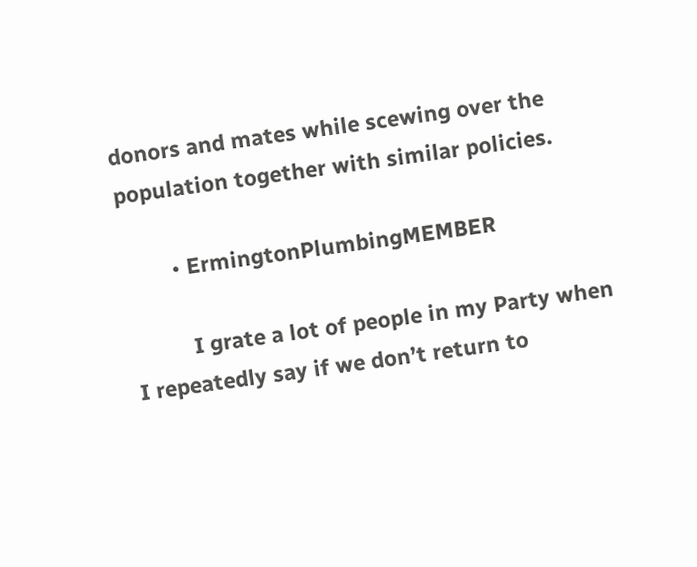donors and mates while scewing over the population together with similar policies.

        • ErmingtonPlumbingMEMBER

          I grate a lot of people in my Party when I repeatedly say if we don’t return to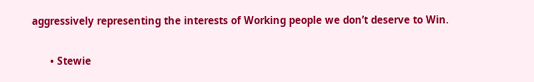aggressively representing the interests of Working people we don’t deserve to Win.

      • Stewie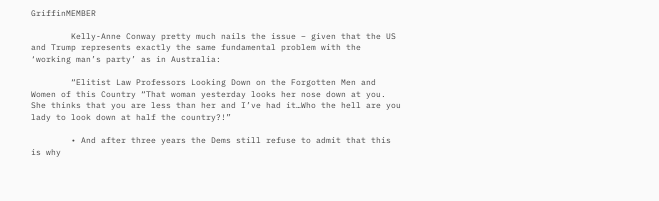GriffinMEMBER

        Kelly-Anne Conway pretty much nails the issue – given that the US and Trump represents exactly the same fundamental problem with the ‘working man’s party’ as in Australia:

        “Elitist Law Professors Looking Down on the Forgotten Men and Women of this Country “That woman yesterday looks her nose down at you. She thinks that you are less than her and I’ve had it…Who the hell are you lady to look down at half the country?!”

        • And after three years the Dems still refuse to admit that this is why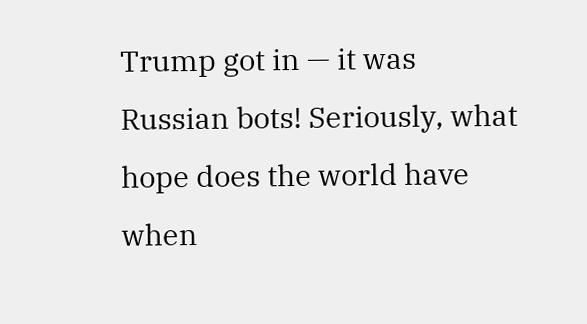Trump got in — it was Russian bots! Seriously, what hope does the world have when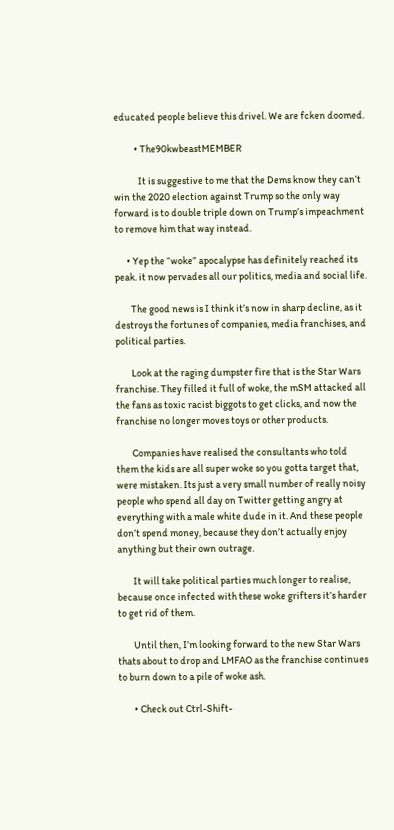educated people believe this drivel. We are fcken doomed.

          • The90kwbeastMEMBER

            It is suggestive to me that the Dems know they can’t win the 2020 election against Trump so the only way forward is to double triple down on Trump’s impeachment to remove him that way instead.

      • Yep the “woke” apocalypse has definitely reached its peak. it now pervades all our politics, media and social life.

        The good news is I think it’s now in sharp decline, as it destroys the fortunes of companies, media franchises, and political parties.

        Look at the raging dumpster fire that is the Star Wars franchise. They filled it full of woke, the mSM attacked all the fans as toxic racist biggots to get clicks, and now the franchise no longer moves toys or other products.

        Companies have realised the consultants who told them the kids are all super woke so you gotta target that, were mistaken. Its just a very small number of really noisy people who spend all day on Twitter getting angry at everything with a male white dude in it. And these people don’t spend money, because they don’t actually enjoy anything but their own outrage.

        It will take political parties much longer to realise, because once infected with these woke grifters it’s harder to get rid of them.

        Until then, I’m looking forward to the new Star Wars thats about to drop and LMFAO as the franchise continues to burn down to a pile of woke ash.

        • Check out Ctrl-Shift-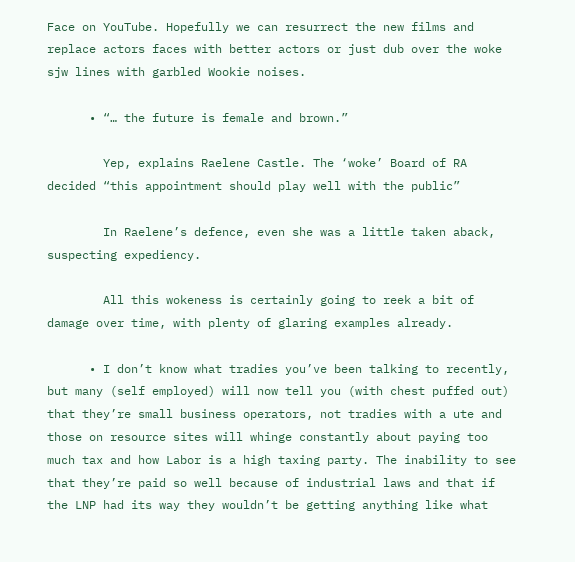Face on YouTube. Hopefully we can resurrect the new films and replace actors faces with better actors or just dub over the woke sjw lines with garbled Wookie noises.

      • “… the future is female and brown.”

        Yep, explains Raelene Castle. The ‘woke’ Board of RA decided “this appointment should play well with the public”

        In Raelene’s defence, even she was a little taken aback, suspecting expediency.

        All this wokeness is certainly going to reek a bit of damage over time, with plenty of glaring examples already.

      • I don’t know what tradies you’ve been talking to recently, but many (self employed) will now tell you (with chest puffed out) that they’re small business operators, not tradies with a ute and those on resource sites will whinge constantly about paying too much tax and how Labor is a high taxing party. The inability to see that they’re paid so well because of industrial laws and that if the LNP had its way they wouldn’t be getting anything like what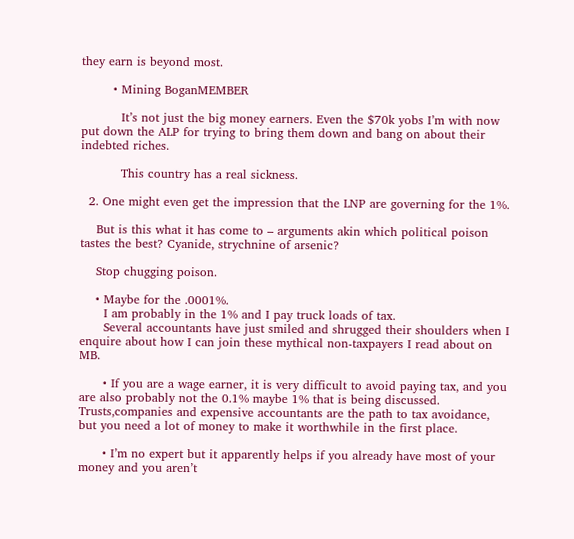they earn is beyond most.

        • Mining BoganMEMBER

          It’s not just the big money earners. Even the $70k yobs I’m with now put down the ALP for trying to bring them down and bang on about their indebted riches.

          This country has a real sickness.

  2. One might even get the impression that the LNP are governing for the 1%.

    But is this what it has come to – arguments akin which political poison tastes the best? Cyanide, strychnine of arsenic?

    Stop chugging poison.

    • Maybe for the .0001%.
      I am probably in the 1% and I pay truck loads of tax.
      Several accountants have just smiled and shrugged their shoulders when I enquire about how I can join these mythical non-taxpayers I read about on MB.

      • If you are a wage earner, it is very difficult to avoid paying tax, and you are also probably not the 0.1% maybe 1% that is being discussed. Trusts,companies and expensive accountants are the path to tax avoidance, but you need a lot of money to make it worthwhile in the first place.

      • I’m no expert but it apparently helps if you already have most of your money and you aren’t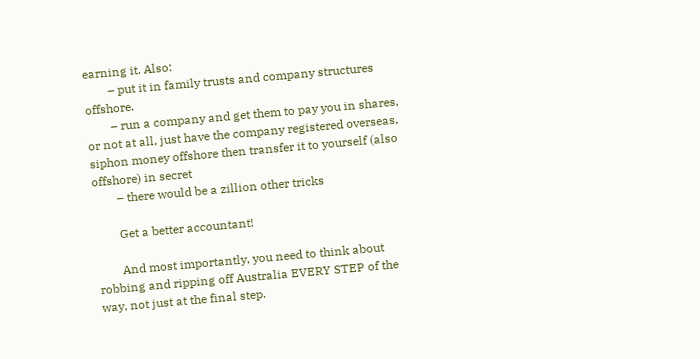earning it. Also:
        – put it in family trusts and company structures offshore.
        – run a company and get them to pay you in shares, or not at all, just have the company registered overseas, siphon money offshore then transfer it to yourself (also offshore) in secret
        – there would be a zillion other tricks

        Get a better accountant!

        And most importantly, you need to think about robbing and ripping off Australia EVERY STEP of the way, not just at the final step.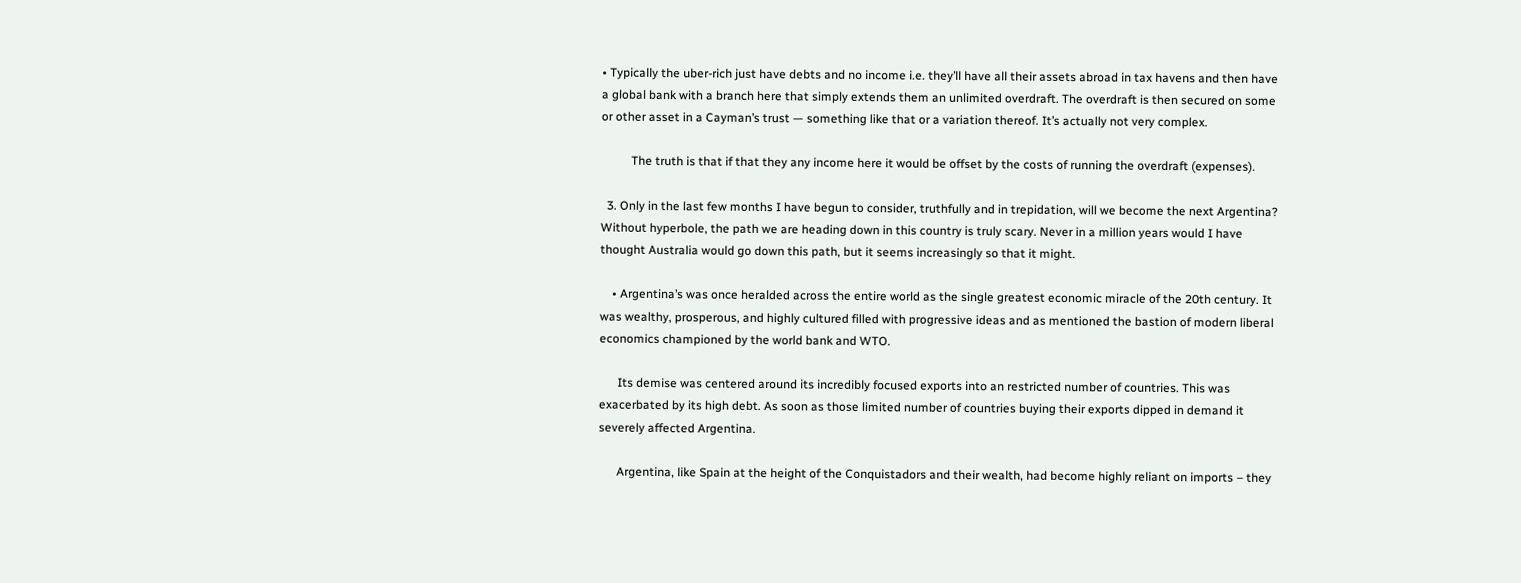• Typically the uber-rich just have debts and no income i.e. they’ll have all their assets abroad in tax havens and then have a global bank with a branch here that simply extends them an unlimited overdraft. The overdraft is then secured on some or other asset in a Cayman’s trust — something like that or a variation thereof. It’s actually not very complex.

          The truth is that if that they any income here it would be offset by the costs of running the overdraft (expenses).

  3. Only in the last few months I have begun to consider, truthfully and in trepidation, will we become the next Argentina? Without hyperbole, the path we are heading down in this country is truly scary. Never in a million years would I have thought Australia would go down this path, but it seems increasingly so that it might.

    • Argentina’s was once heralded across the entire world as the single greatest economic miracle of the 20th century. It was wealthy, prosperous, and highly cultured filled with progressive ideas and as mentioned the bastion of modern liberal economics championed by the world bank and WTO.

      Its demise was centered around its incredibly focused exports into an restricted number of countries. This was exacerbated by its high debt. As soon as those limited number of countries buying their exports dipped in demand it severely affected Argentina.

      Argentina, like Spain at the height of the Conquistadors and their wealth, had become highly reliant on imports – they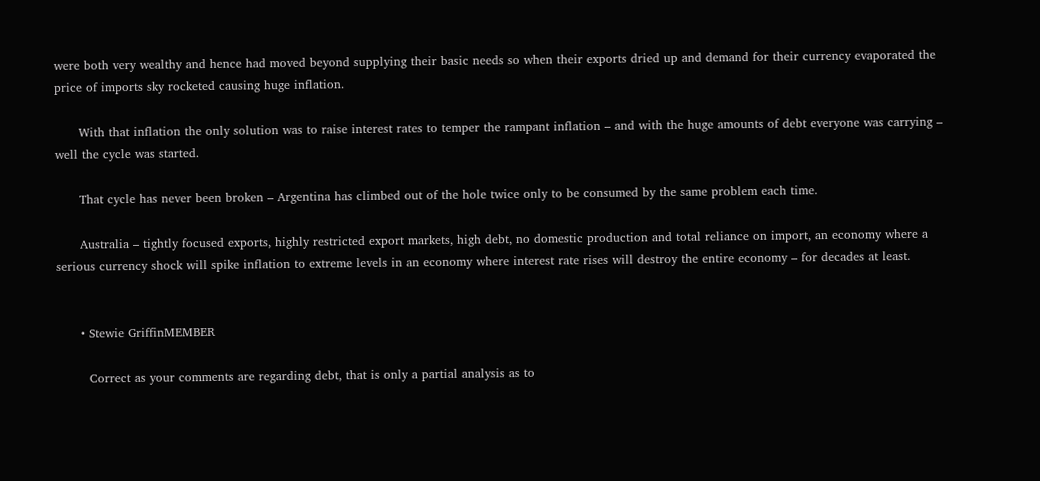were both very wealthy and hence had moved beyond supplying their basic needs so when their exports dried up and demand for their currency evaporated the price of imports sky rocketed causing huge inflation.

      With that inflation the only solution was to raise interest rates to temper the rampant inflation – and with the huge amounts of debt everyone was carrying – well the cycle was started.

      That cycle has never been broken – Argentina has climbed out of the hole twice only to be consumed by the same problem each time.

      Australia – tightly focused exports, highly restricted export markets, high debt, no domestic production and total reliance on import, an economy where a serious currency shock will spike inflation to extreme levels in an economy where interest rate rises will destroy the entire economy – for decades at least.


      • Stewie GriffinMEMBER

        Correct as your comments are regarding debt, that is only a partial analysis as to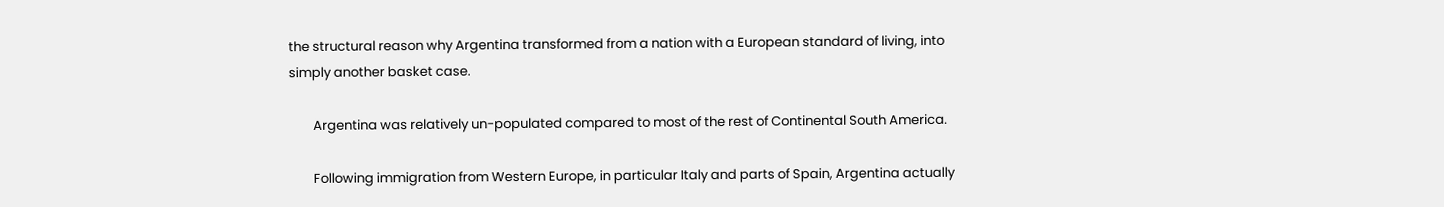the structural reason why Argentina transformed from a nation with a European standard of living, into simply another basket case.

        Argentina was relatively un-populated compared to most of the rest of Continental South America.

        Following immigration from Western Europe, in particular Italy and parts of Spain, Argentina actually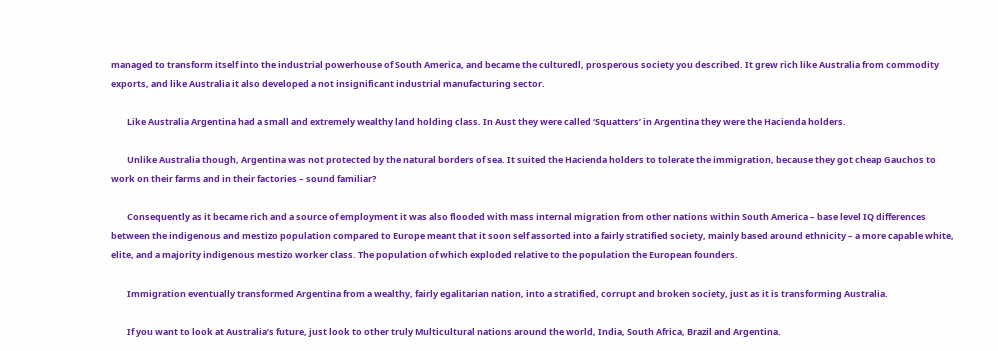managed to transform itself into the industrial powerhouse of South America, and became the culturedl, prosperous society you described. It grew rich like Australia from commodity exports, and like Australia it also developed a not insignificant industrial manufacturing sector.

        Like Australia Argentina had a small and extremely wealthy land holding class. In Aust they were called ‘Squatters’ in Argentina they were the Hacienda holders.

        Unlike Australia though, Argentina was not protected by the natural borders of sea. It suited the Hacienda holders to tolerate the immigration, because they got cheap Gauchos to work on their farms and in their factories – sound familiar?

        Consequently as it became rich and a source of employment it was also flooded with mass internal migration from other nations within South America – base level IQ differences between the indigenous and mestizo population compared to Europe meant that it soon self assorted into a fairly stratified society, mainly based around ethnicity – a more capable white, elite, and a majority indigenous mestizo worker class. The population of which exploded relative to the population the European founders.

        Immigration eventually transformed Argentina from a wealthy, fairly egalitarian nation, into a stratified, corrupt and broken society, just as it is transforming Australia.

        If you want to look at Australia’s future, just look to other truly Multicultural nations around the world, India, South Africa, Brazil and Argentina.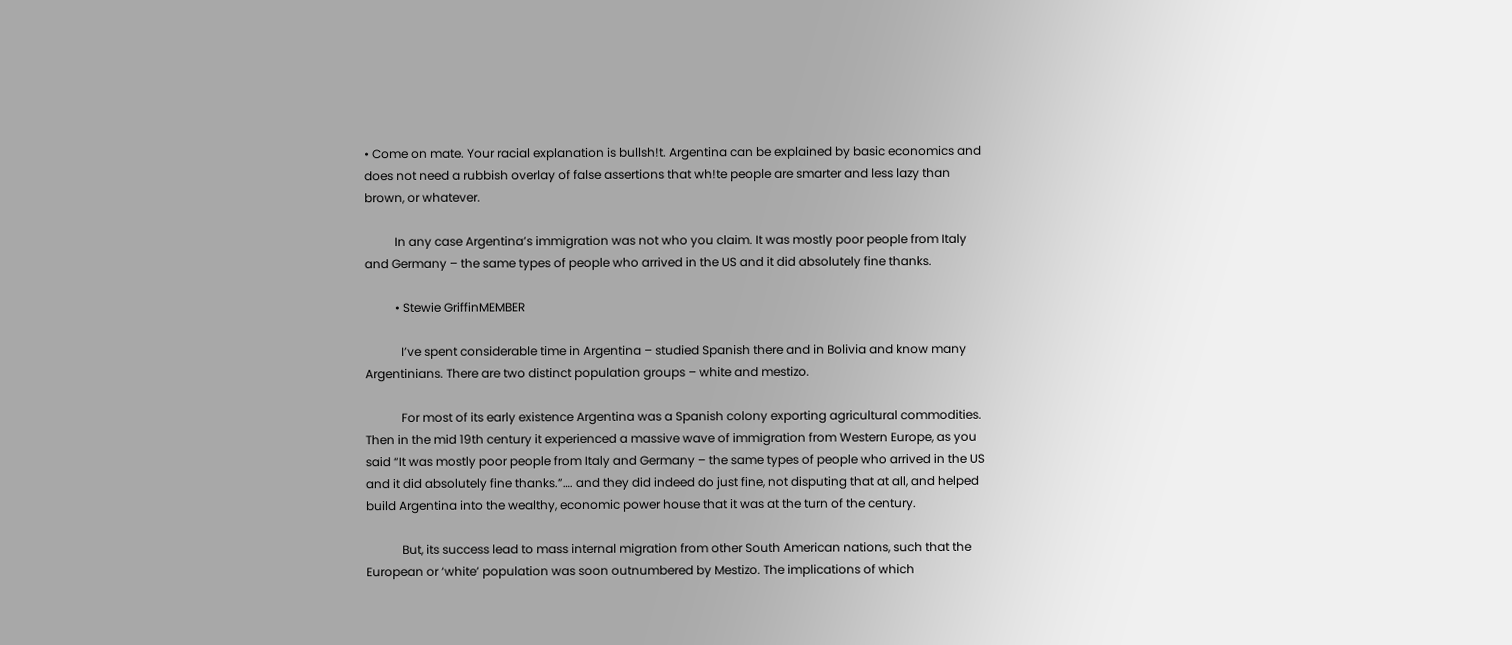• Come on mate. Your racial explanation is bullsh!t. Argentina can be explained by basic economics and does not need a rubbish overlay of false assertions that wh!te people are smarter and less lazy than brown, or whatever.

          In any case Argentina’s immigration was not who you claim. It was mostly poor people from Italy and Germany – the same types of people who arrived in the US and it did absolutely fine thanks.

          • Stewie GriffinMEMBER

            I’ve spent considerable time in Argentina – studied Spanish there and in Bolivia and know many Argentinians. There are two distinct population groups – white and mestizo.

            For most of its early existence Argentina was a Spanish colony exporting agricultural commodities. Then in the mid 19th century it experienced a massive wave of immigration from Western Europe, as you said “It was mostly poor people from Italy and Germany – the same types of people who arrived in the US and it did absolutely fine thanks.”…. and they did indeed do just fine, not disputing that at all, and helped build Argentina into the wealthy, economic power house that it was at the turn of the century.

            But, its success lead to mass internal migration from other South American nations, such that the European or ‘white’ population was soon outnumbered by Mestizo. The implications of which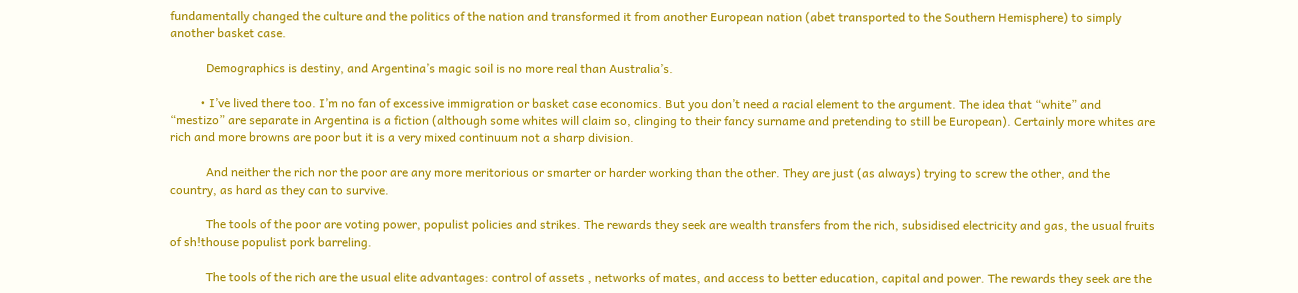fundamentally changed the culture and the politics of the nation and transformed it from another European nation (abet transported to the Southern Hemisphere) to simply another basket case.

            Demographics is destiny, and Argentina’s magic soil is no more real than Australia’s.

          • I’ve lived there too. I’m no fan of excessive immigration or basket case economics. But you don’t need a racial element to the argument. The idea that “white” and “mestizo” are separate in Argentina is a fiction (although some whites will claim so, clinging to their fancy surname and pretending to still be European). Certainly more whites are rich and more browns are poor but it is a very mixed continuum not a sharp division.

            And neither the rich nor the poor are any more meritorious or smarter or harder working than the other. They are just (as always) trying to screw the other, and the country, as hard as they can to survive.

            The tools of the poor are voting power, populist policies and strikes. The rewards they seek are wealth transfers from the rich, subsidised electricity and gas, the usual fruits of sh!thouse populist pork barreling.

            The tools of the rich are the usual elite advantages: control of assets , networks of mates, and access to better education, capital and power. The rewards they seek are the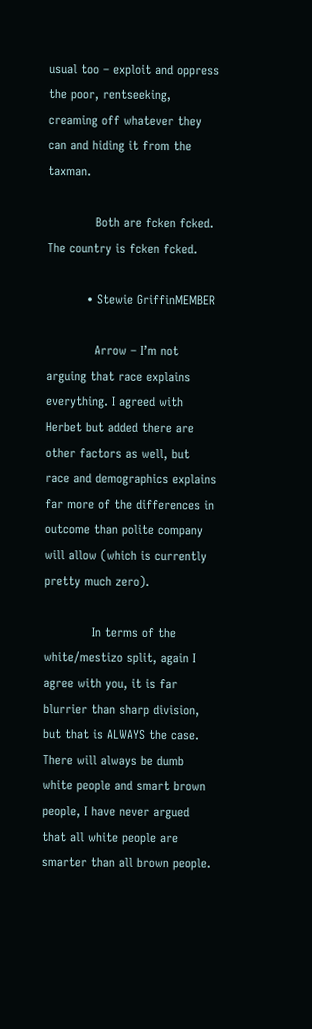usual too – exploit and oppress the poor, rentseeking, creaming off whatever they can and hiding it from the taxman.

            Both are fcken fcked. The country is fcken fcked.

          • Stewie GriffinMEMBER

            Arrow – I’m not arguing that race explains everything. I agreed with Herbet but added there are other factors as well, but race and demographics explains far more of the differences in outcome than polite company will allow (which is currently pretty much zero).

            In terms of the white/mestizo split, again I agree with you, it is far blurrier than sharp division, but that is ALWAYS the case. There will always be dumb white people and smart brown people, I have never argued that all white people are smarter than all brown people.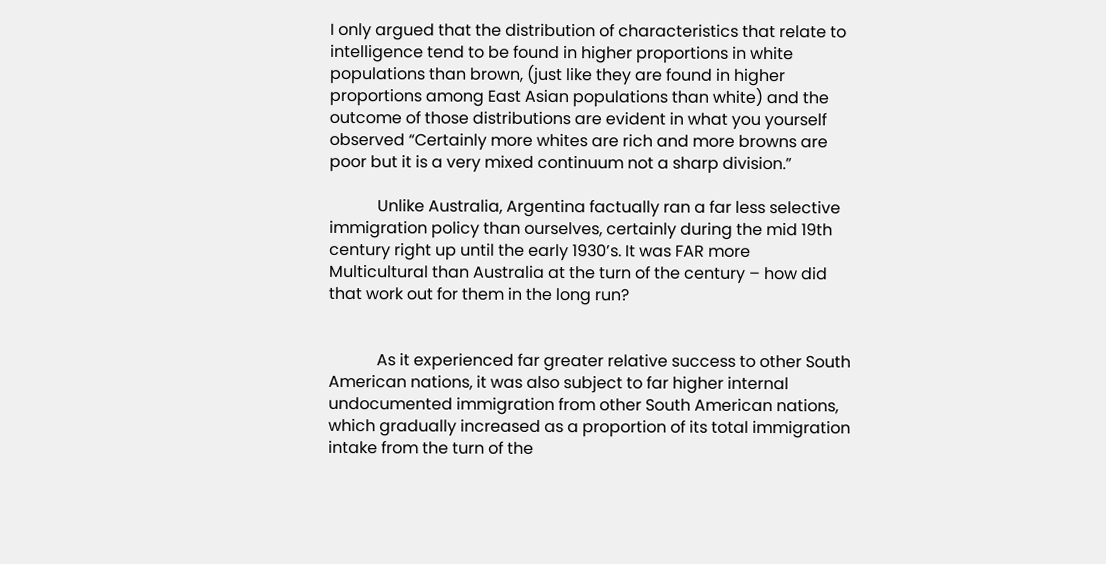I only argued that the distribution of characteristics that relate to intelligence tend to be found in higher proportions in white populations than brown, (just like they are found in higher proportions among East Asian populations than white) and the outcome of those distributions are evident in what you yourself observed “Certainly more whites are rich and more browns are poor but it is a very mixed continuum not a sharp division.”

            Unlike Australia, Argentina factually ran a far less selective immigration policy than ourselves, certainly during the mid 19th century right up until the early 1930’s. It was FAR more Multicultural than Australia at the turn of the century – how did that work out for them in the long run?


            As it experienced far greater relative success to other South American nations, it was also subject to far higher internal undocumented immigration from other South American nations, which gradually increased as a proportion of its total immigration intake from the turn of the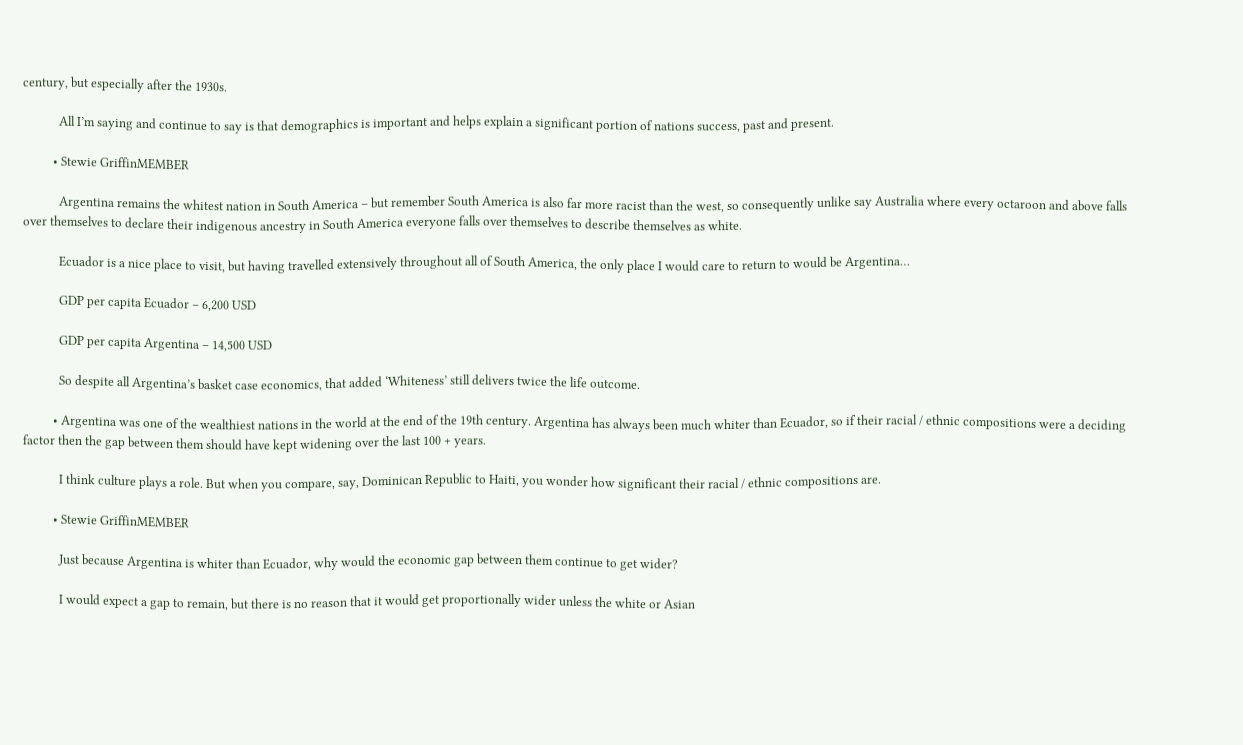century, but especially after the 1930s.

            All I’m saying and continue to say is that demographics is important and helps explain a significant portion of nations success, past and present.

          • Stewie GriffinMEMBER

            Argentina remains the whitest nation in South America – but remember South America is also far more racist than the west, so consequently unlike say Australia where every octaroon and above falls over themselves to declare their indigenous ancestry in South America everyone falls over themselves to describe themselves as white.

            Ecuador is a nice place to visit, but having travelled extensively throughout all of South America, the only place I would care to return to would be Argentina…

            GDP per capita Ecuador – 6,200 USD

            GDP per capita Argentina – 14,500 USD

            So despite all Argentina’s basket case economics, that added ‘Whiteness’ still delivers twice the life outcome.

          • Argentina was one of the wealthiest nations in the world at the end of the 19th century. Argentina has always been much whiter than Ecuador, so if their racial / ethnic compositions were a deciding factor then the gap between them should have kept widening over the last 100 + years.

            I think culture plays a role. But when you compare, say, Dominican Republic to Haiti, you wonder how significant their racial / ethnic compositions are.

          • Stewie GriffinMEMBER

            Just because Argentina is whiter than Ecuador, why would the economic gap between them continue to get wider?

            I would expect a gap to remain, but there is no reason that it would get proportionally wider unless the white or Asian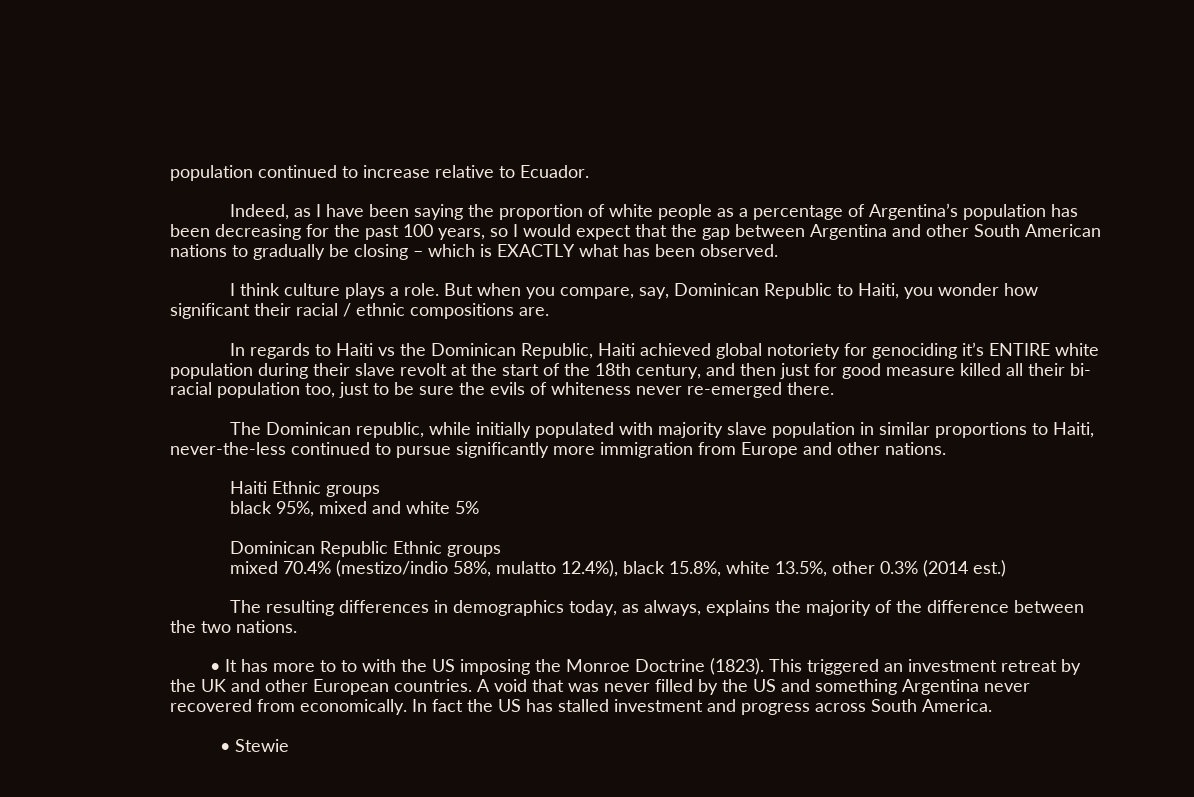population continued to increase relative to Ecuador.

            Indeed, as I have been saying the proportion of white people as a percentage of Argentina’s population has been decreasing for the past 100 years, so I would expect that the gap between Argentina and other South American nations to gradually be closing – which is EXACTLY what has been observed.

            I think culture plays a role. But when you compare, say, Dominican Republic to Haiti, you wonder how significant their racial / ethnic compositions are.

            In regards to Haiti vs the Dominican Republic, Haiti achieved global notoriety for genociding it’s ENTIRE white population during their slave revolt at the start of the 18th century, and then just for good measure killed all their bi-racial population too, just to be sure the evils of whiteness never re-emerged there.

            The Dominican republic, while initially populated with majority slave population in similar proportions to Haiti, never-the-less continued to pursue significantly more immigration from Europe and other nations.

            Haiti Ethnic groups
            black 95%, mixed and white 5%

            Dominican Republic Ethnic groups
            mixed 70.4% (mestizo/indio 58%, mulatto 12.4%), black 15.8%, white 13.5%, other 0.3% (2014 est.)

            The resulting differences in demographics today, as always, explains the majority of the difference between the two nations.

        • It has more to to with the US imposing the Monroe Doctrine (1823). This triggered an investment retreat by the UK and other European countries. A void that was never filled by the US and something Argentina never recovered from economically. In fact the US has stalled investment and progress across South America.

          • Stewie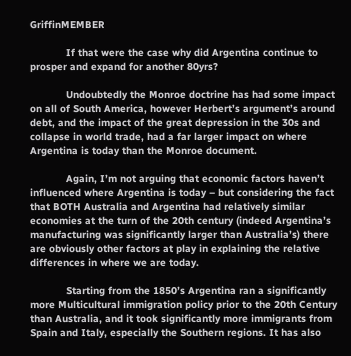GriffinMEMBER

            If that were the case why did Argentina continue to prosper and expand for another 80yrs?

            Undoubtedly the Monroe doctrine has had some impact on all of South America, however Herbert’s argument’s around debt, and the impact of the great depression in the 30s and collapse in world trade, had a far larger impact on where Argentina is today than the Monroe document.

            Again, I’m not arguing that economic factors haven’t influenced where Argentina is today – but considering the fact that BOTH Australia and Argentina had relatively similar economies at the turn of the 20th century (indeed Argentina’s manufacturing was significantly larger than Australia’s) there are obviously other factors at play in explaining the relative differences in where we are today.

            Starting from the 1850’s Argentina ran a significantly more Multicultural immigration policy prior to the 20th Century than Australia, and it took significantly more immigrants from Spain and Italy, especially the Southern regions. It has also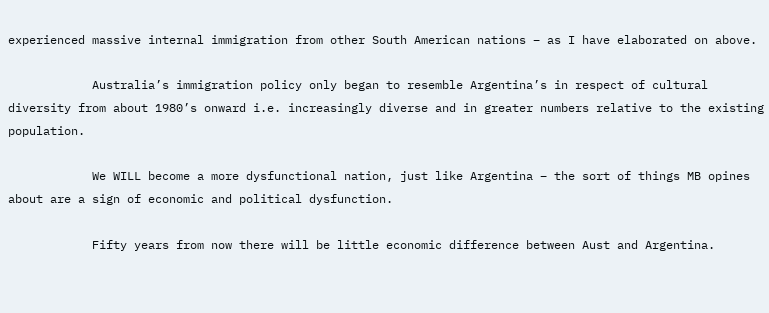experienced massive internal immigration from other South American nations – as I have elaborated on above.

            Australia’s immigration policy only began to resemble Argentina’s in respect of cultural diversity from about 1980’s onward i.e. increasingly diverse and in greater numbers relative to the existing population.

            We WILL become a more dysfunctional nation, just like Argentina – the sort of things MB opines about are a sign of economic and political dysfunction.

            Fifty years from now there will be little economic difference between Aust and Argentina.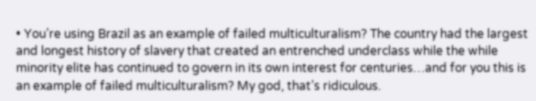• You’re using Brazil as an example of failed multiculturalism? The country had the largest and longest history of slavery that created an entrenched underclass while the while minority elite has continued to govern in its own interest for centuries…and for you this is an example of failed multiculturalism? My god, that’s ridiculous.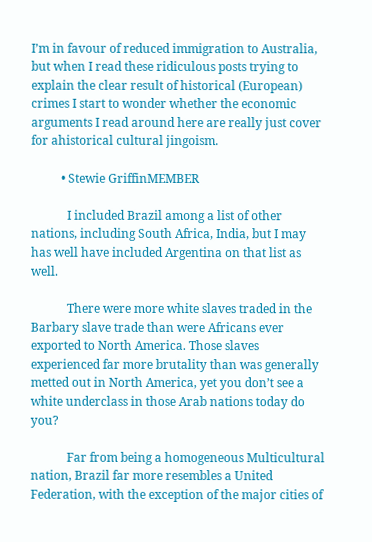I’m in favour of reduced immigration to Australia, but when I read these ridiculous posts trying to explain the clear result of historical (European) crimes I start to wonder whether the economic arguments I read around here are really just cover for ahistorical cultural jingoism.

          • Stewie GriffinMEMBER

            I included Brazil among a list of other nations, including South Africa, India, but I may has well have included Argentina on that list as well.

            There were more white slaves traded in the Barbary slave trade than were Africans ever exported to North America. Those slaves experienced far more brutality than was generally metted out in North America, yet you don’t see a white underclass in those Arab nations today do you?

            Far from being a homogeneous Multicultural nation, Brazil far more resembles a United Federation, with the exception of the major cities of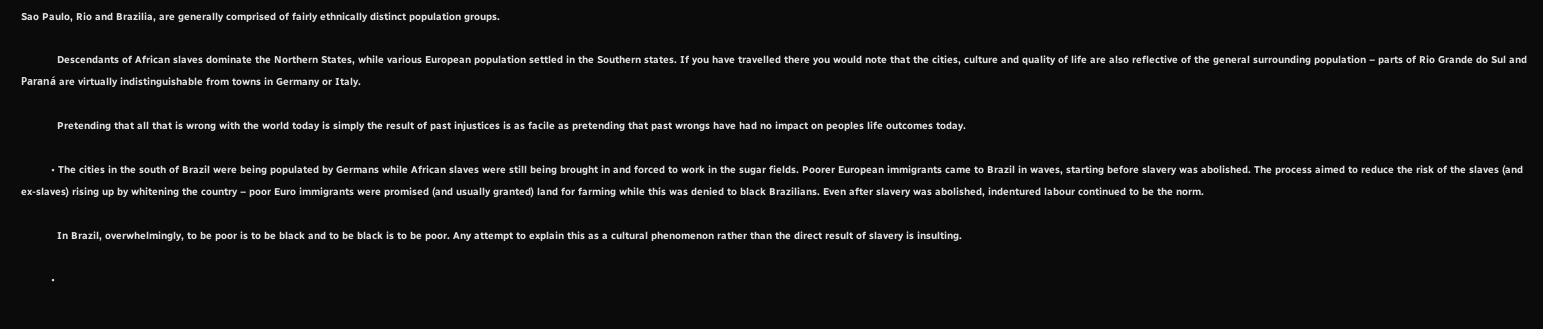Sao Paulo, Rio and Brazilia, are generally comprised of fairly ethnically distinct population groups.

            Descendants of African slaves dominate the Northern States, while various European population settled in the Southern states. If you have travelled there you would note that the cities, culture and quality of life are also reflective of the general surrounding population – parts of Rio Grande do Sul and Paraná are virtually indistinguishable from towns in Germany or Italy.

            Pretending that all that is wrong with the world today is simply the result of past injustices is as facile as pretending that past wrongs have had no impact on peoples life outcomes today.

          • The cities in the south of Brazil were being populated by Germans while African slaves were still being brought in and forced to work in the sugar fields. Poorer European immigrants came to Brazil in waves, starting before slavery was abolished. The process aimed to reduce the risk of the slaves (and ex-slaves) rising up by whitening the country – poor Euro immigrants were promised (and usually granted) land for farming while this was denied to black Brazilians. Even after slavery was abolished, indentured labour continued to be the norm.

            In Brazil, overwhelmingly, to be poor is to be black and to be black is to be poor. Any attempt to explain this as a cultural phenomenon rather than the direct result of slavery is insulting.

          •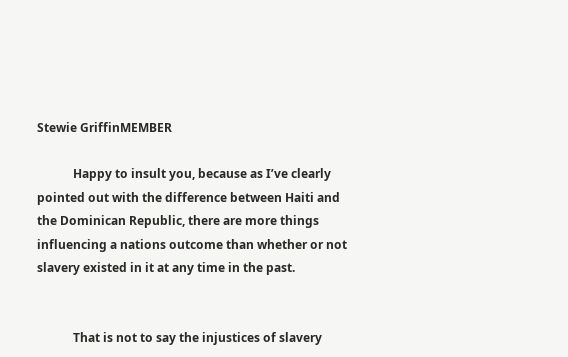Stewie GriffinMEMBER

            Happy to insult you, because as I’ve clearly pointed out with the difference between Haiti and the Dominican Republic, there are more things influencing a nations outcome than whether or not slavery existed in it at any time in the past.


            That is not to say the injustices of slavery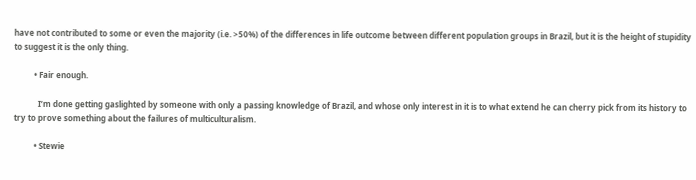have not contributed to some or even the majority (i.e. >50%) of the differences in life outcome between different population groups in Brazil, but it is the height of stupidity to suggest it is the only thing.

          • Fair enough.

            I’m done getting gaslighted by someone with only a passing knowledge of Brazil, and whose only interest in it is to what extend he can cherry pick from its history to try to prove something about the failures of multiculturalism.

          • Stewie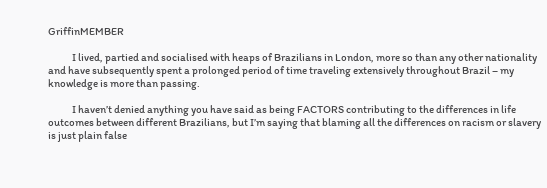GriffinMEMBER

            I lived, partied and socialised with heaps of Brazilians in London, more so than any other nationality and have subsequently spent a prolonged period of time traveling extensively throughout Brazil – my knowledge is more than passing.

            I haven’t denied anything you have said as being FACTORS contributing to the differences in life outcomes between different Brazilians, but I’m saying that blaming all the differences on racism or slavery is just plain false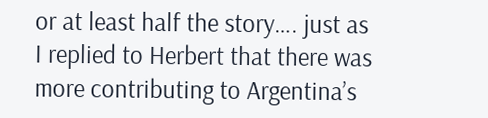or at least half the story…. just as I replied to Herbert that there was more contributing to Argentina’s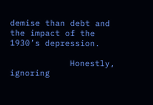demise than debt and the impact of the 1930’s depression.

            Honestly, ignoring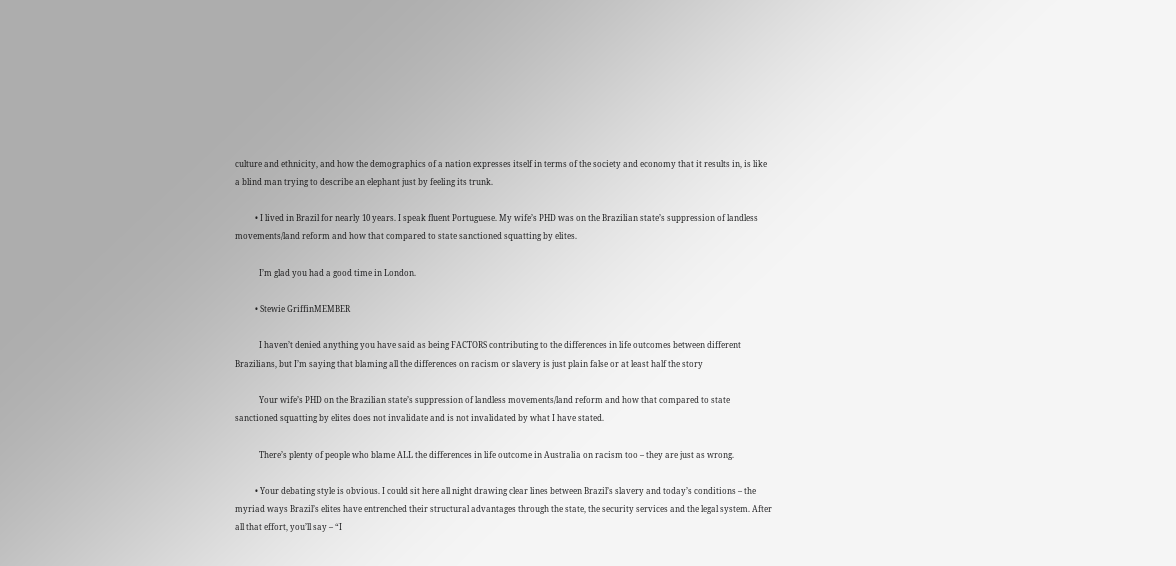culture and ethnicity, and how the demographics of a nation expresses itself in terms of the society and economy that it results in, is like a blind man trying to describe an elephant just by feeling its trunk.

          • I lived in Brazil for nearly 10 years. I speak fluent Portuguese. My wife’s PHD was on the Brazilian state’s suppression of landless movements/land reform and how that compared to state sanctioned squatting by elites.

            I’m glad you had a good time in London.

          • Stewie GriffinMEMBER

            I haven’t denied anything you have said as being FACTORS contributing to the differences in life outcomes between different Brazilians, but I’m saying that blaming all the differences on racism or slavery is just plain false or at least half the story

            Your wife’s PHD on the Brazilian state’s suppression of landless movements/land reform and how that compared to state sanctioned squatting by elites does not invalidate and is not invalidated by what I have stated.

            There’s plenty of people who blame ALL the differences in life outcome in Australia on racism too – they are just as wrong.

          • Your debating style is obvious. I could sit here all night drawing clear lines between Brazil’s slavery and today’s conditions – the myriad ways Brazil’s elites have entrenched their structural advantages through the state, the security services and the legal system. After all that effort, you’ll say – “I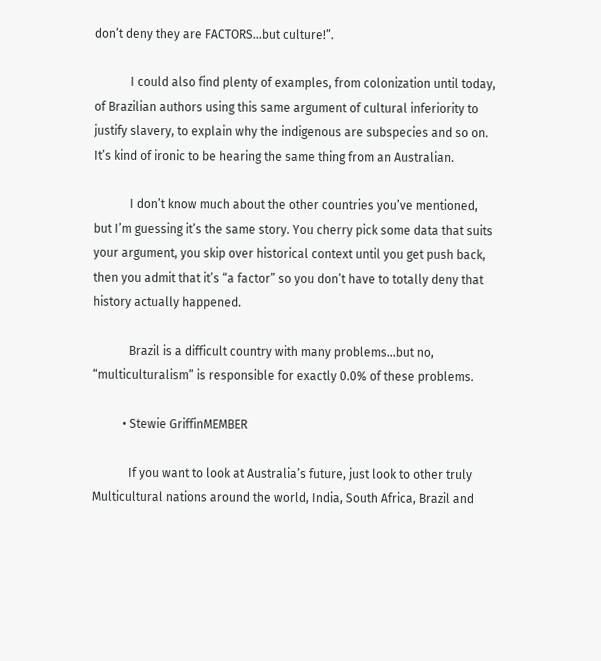don’t deny they are FACTORS…but culture!”.

            I could also find plenty of examples, from colonization until today, of Brazilian authors using this same argument of cultural inferiority to justify slavery, to explain why the indigenous are subspecies and so on. It’s kind of ironic to be hearing the same thing from an Australian.

            I don’t know much about the other countries you’ve mentioned, but I’m guessing it’s the same story. You cherry pick some data that suits your argument, you skip over historical context until you get push back, then you admit that it’s “a factor” so you don’t have to totally deny that history actually happened.

            Brazil is a difficult country with many problems…but no, “multiculturalism” is responsible for exactly 0.0% of these problems.

          • Stewie GriffinMEMBER

            If you want to look at Australia’s future, just look to other truly Multicultural nations around the world, India, South Africa, Brazil and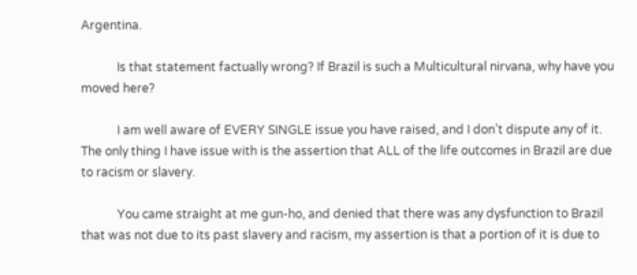Argentina.

            Is that statement factually wrong? If Brazil is such a Multicultural nirvana, why have you moved here?

            I am well aware of EVERY SINGLE issue you have raised, and I don’t dispute any of it. The only thing I have issue with is the assertion that ALL of the life outcomes in Brazil are due to racism or slavery.

            You came straight at me gun-ho, and denied that there was any dysfunction to Brazil that was not due to its past slavery and racism, my assertion is that a portion of it is due to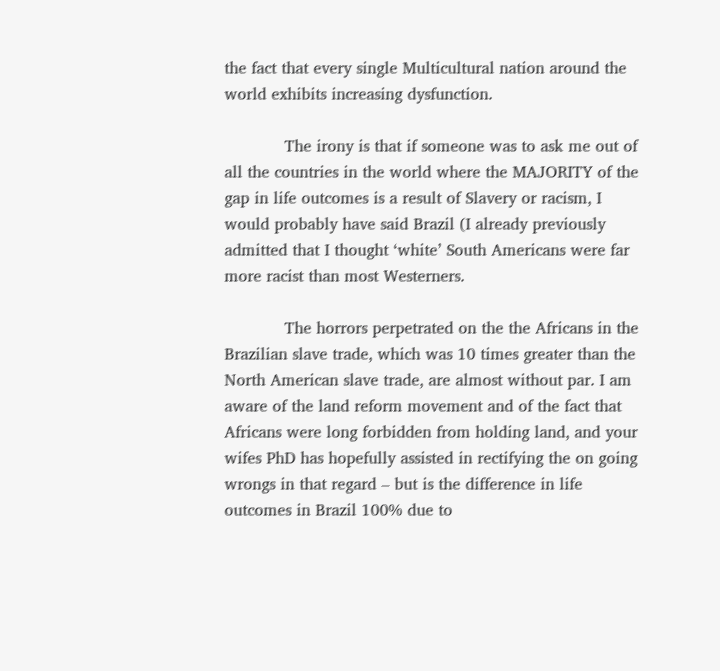the fact that every single Multicultural nation around the world exhibits increasing dysfunction.

            The irony is that if someone was to ask me out of all the countries in the world where the MAJORITY of the gap in life outcomes is a result of Slavery or racism, I would probably have said Brazil (I already previously admitted that I thought ‘white’ South Americans were far more racist than most Westerners.

            The horrors perpetrated on the the Africans in the Brazilian slave trade, which was 10 times greater than the North American slave trade, are almost without par. I am aware of the land reform movement and of the fact that Africans were long forbidden from holding land, and your wifes PhD has hopefully assisted in rectifying the on going wrongs in that regard – but is the difference in life outcomes in Brazil 100% due to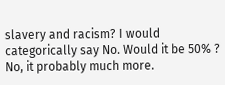slavery and racism? I would categorically say No. Would it be 50% ? No, it probably much more.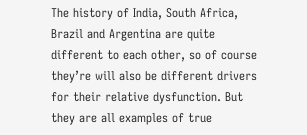The history of India, South Africa, Brazil and Argentina are quite different to each other, so of course they’re will also be different drivers for their relative dysfunction. But they are all examples of true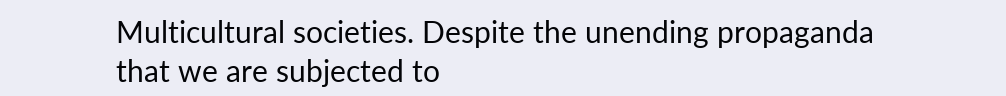Multicultural societies. Despite the unending propaganda that we are subjected to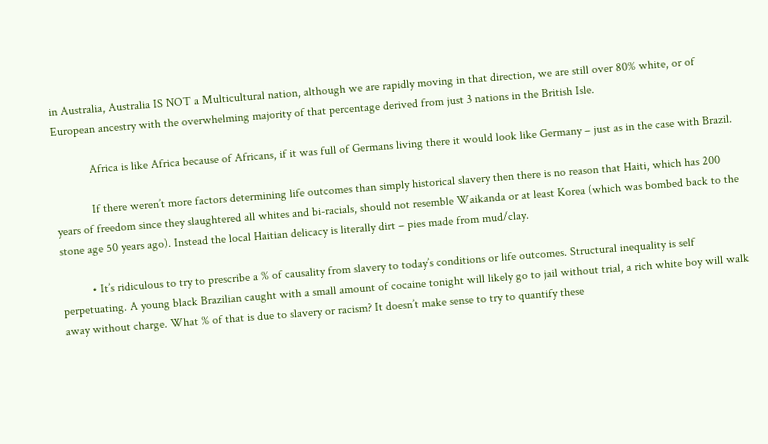in Australia, Australia IS NOT a Multicultural nation, although we are rapidly moving in that direction, we are still over 80% white, or of European ancestry with the overwhelming majority of that percentage derived from just 3 nations in the British Isle.

            Africa is like Africa because of Africans, if it was full of Germans living there it would look like Germany – just as in the case with Brazil.

            If there weren’t more factors determining life outcomes than simply historical slavery then there is no reason that Haiti, which has 200 years of freedom since they slaughtered all whites and bi-racials, should not resemble Waikanda or at least Korea (which was bombed back to the stone age 50 years ago). Instead the local Haitian delicacy is literally dirt – pies made from mud/clay.

          • It’s ridiculous to try to prescribe a % of causality from slavery to today’s conditions or life outcomes. Structural inequality is self perpetuating. A young black Brazilian caught with a small amount of cocaine tonight will likely go to jail without trial, a rich white boy will walk away without charge. What % of that is due to slavery or racism? It doesn’t make sense to try to quantify these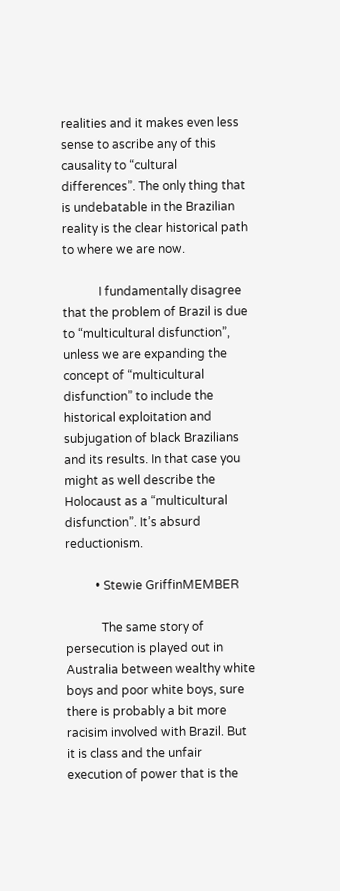realities and it makes even less sense to ascribe any of this causality to “cultural differences”. The only thing that is undebatable in the Brazilian reality is the clear historical path to where we are now.

            I fundamentally disagree that the problem of Brazil is due to “multicultural disfunction”, unless we are expanding the concept of “multicultural disfunction” to include the historical exploitation and subjugation of black Brazilians and its results. In that case you might as well describe the Holocaust as a “multicultural disfunction”. It’s absurd reductionism.

          • Stewie GriffinMEMBER

            The same story of persecution is played out in Australia between wealthy white boys and poor white boys, sure there is probably a bit more racisim involved with Brazil. But it is class and the unfair execution of power that is the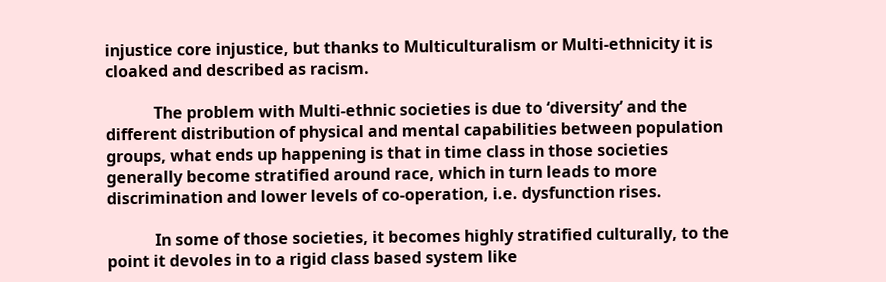injustice core injustice, but thanks to Multiculturalism or Multi-ethnicity it is cloaked and described as racism.

            The problem with Multi-ethnic societies is due to ‘diversity’ and the different distribution of physical and mental capabilities between population groups, what ends up happening is that in time class in those societies generally become stratified around race, which in turn leads to more discrimination and lower levels of co-operation, i.e. dysfunction rises.

            In some of those societies, it becomes highly stratified culturally, to the point it devoles in to a rigid class based system like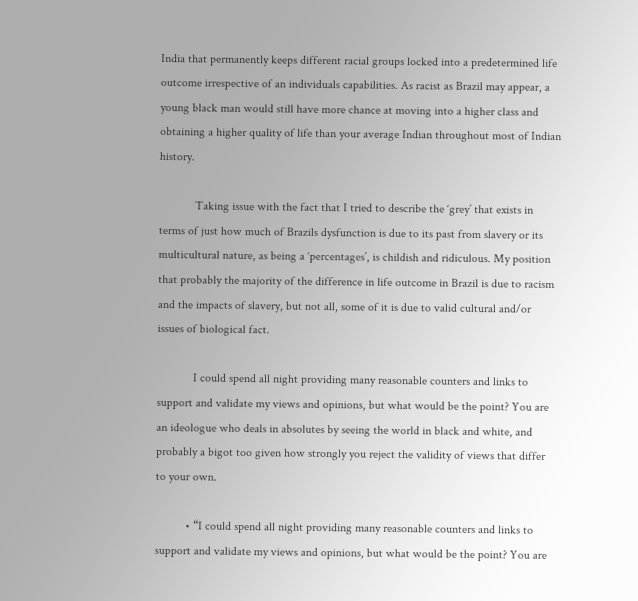India that permanently keeps different racial groups locked into a predetermined life outcome irrespective of an individuals capabilities. As racist as Brazil may appear, a young black man would still have more chance at moving into a higher class and obtaining a higher quality of life than your average Indian throughout most of Indian history.

            Taking issue with the fact that I tried to describe the ‘grey’ that exists in terms of just how much of Brazils dysfunction is due to its past from slavery or its multicultural nature, as being a ‘percentages’, is childish and ridiculous. My position that probably the majority of the difference in life outcome in Brazil is due to racism and the impacts of slavery, but not all, some of it is due to valid cultural and/or issues of biological fact.

            I could spend all night providing many reasonable counters and links to support and validate my views and opinions, but what would be the point? You are an ideologue who deals in absolutes by seeing the world in black and white, and probably a bigot too given how strongly you reject the validity of views that differ to your own.

          • “I could spend all night providing many reasonable counters and links to support and validate my views and opinions, but what would be the point? You are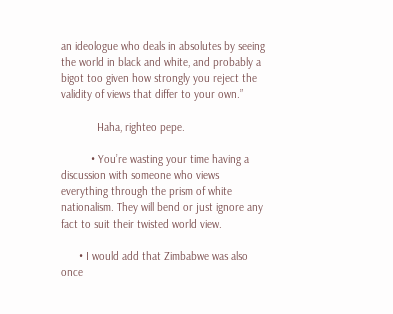an ideologue who deals in absolutes by seeing the world in black and white, and probably a bigot too given how strongly you reject the validity of views that differ to your own.”

            Haha, righteo pepe.

          • You’re wasting your time having a discussion with someone who views everything through the prism of white nationalism. They will bend or just ignore any fact to suit their twisted world view.

      • I would add that Zimbabwe was also once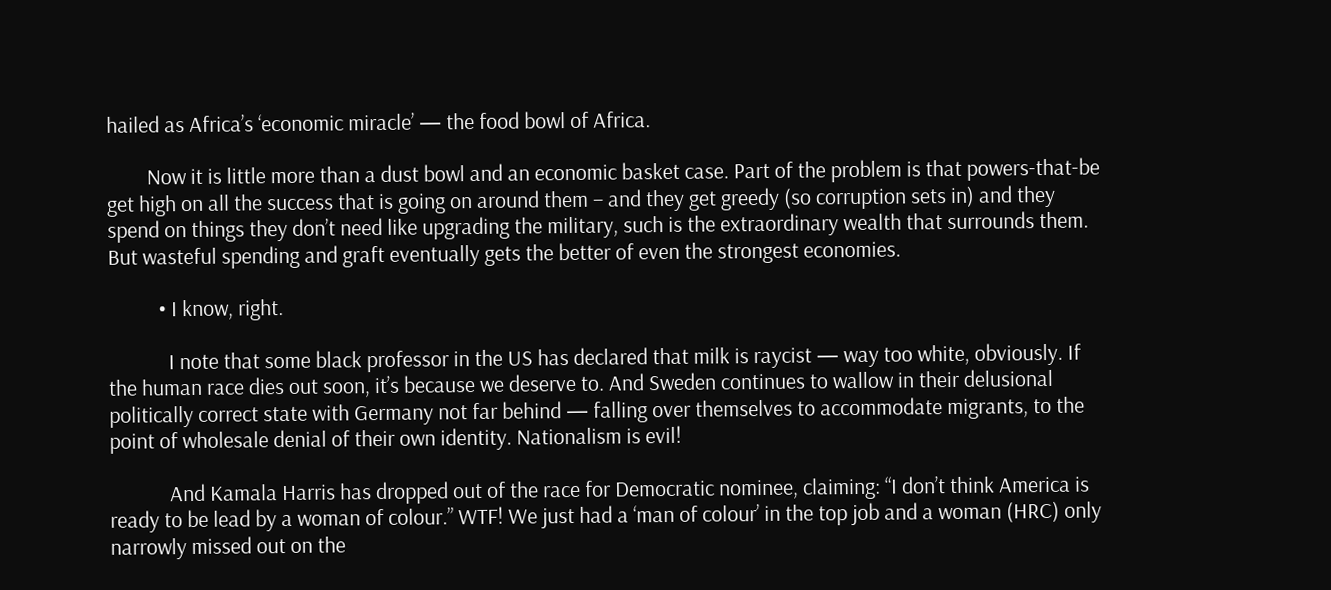hailed as Africa’s ‘economic miracle’ — the food bowl of Africa.

        Now it is little more than a dust bowl and an economic basket case. Part of the problem is that powers-that-be get high on all the success that is going on around them – and they get greedy (so corruption sets in) and they spend on things they don’t need like upgrading the military, such is the extraordinary wealth that surrounds them. But wasteful spending and graft eventually gets the better of even the strongest economies.

          • I know, right.

            I note that some black professor in the US has declared that milk is raycist — way too white, obviously. If the human race dies out soon, it’s because we deserve to. And Sweden continues to wallow in their delusional politically correct state with Germany not far behind — falling over themselves to accommodate migrants, to the point of wholesale denial of their own identity. Nationalism is evil!

            And Kamala Harris has dropped out of the race for Democratic nominee, claiming: “I don’t think America is ready to be lead by a woman of colour.” WTF! We just had a ‘man of colour’ in the top job and a woman (HRC) only narrowly missed out on the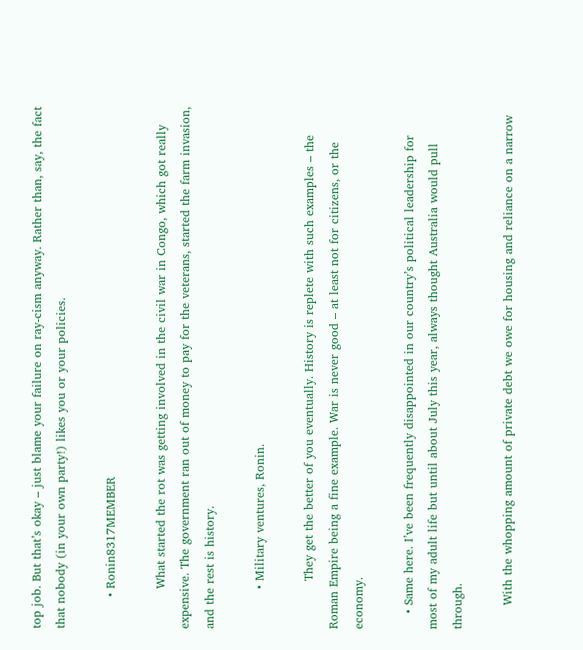top job. But that’s okay – just blame your failure on ray-cism anyway. Rather than, say, the fact that nobody (in your own party!) likes you or your policies.

        • Ronin8317MEMBER

          What started the rot was getting involved in the civil war in Congo, which got really expensive. The government ran out of money to pay for the veterans, started the farm invasion, and the rest is history.

          • Military ventures, Ronin.

            They get the better of you eventually. History is replete with such examples – the Roman Empire being a fine example. War is never good – at least not for citizens, or the economy.

    • Same here. I’ve been frequently disappointed in our country’s political leadership for most of my adult life but until about July this year, always thought Australia would pull through.

      With the whopping amount of private debt we owe for housing and reliance on a narrow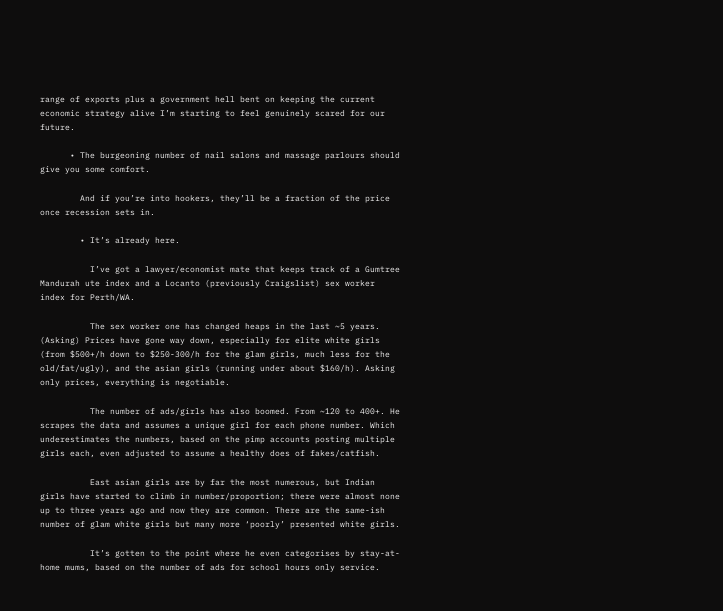range of exports plus a government hell bent on keeping the current economic strategy alive I’m starting to feel genuinely scared for our future.

      • The burgeoning number of nail salons and massage parlours should give you some comfort.

        And if you’re into hookers, they’ll be a fraction of the price once recession sets in.

        • It’s already here.

          I’ve got a lawyer/economist mate that keeps track of a Gumtree Mandurah ute index and a Locanto (previously Craigslist) sex worker index for Perth/WA.

          The sex worker one has changed heaps in the last ~5 years. (Asking) Prices have gone way down, especially for elite white girls (from $500+/h down to $250-300/h for the glam girls, much less for the old/fat/ugly), and the asian girls (running under about $160/h). Asking only prices, everything is negotiable.

          The number of ads/girls has also boomed. From ~120 to 400+. He scrapes the data and assumes a unique girl for each phone number. Which underestimates the numbers, based on the pimp accounts posting multiple girls each, even adjusted to assume a healthy does of fakes/catfish.

          East asian girls are by far the most numerous, but Indian girls have started to climb in number/proportion; there were almost none up to three years ago and now they are common. There are the same-ish number of glam white girls but many more ‘poorly’ presented white girls.

          It’s gotten to the point where he even categorises by stay-at-home mums, based on the number of ads for school hours only service.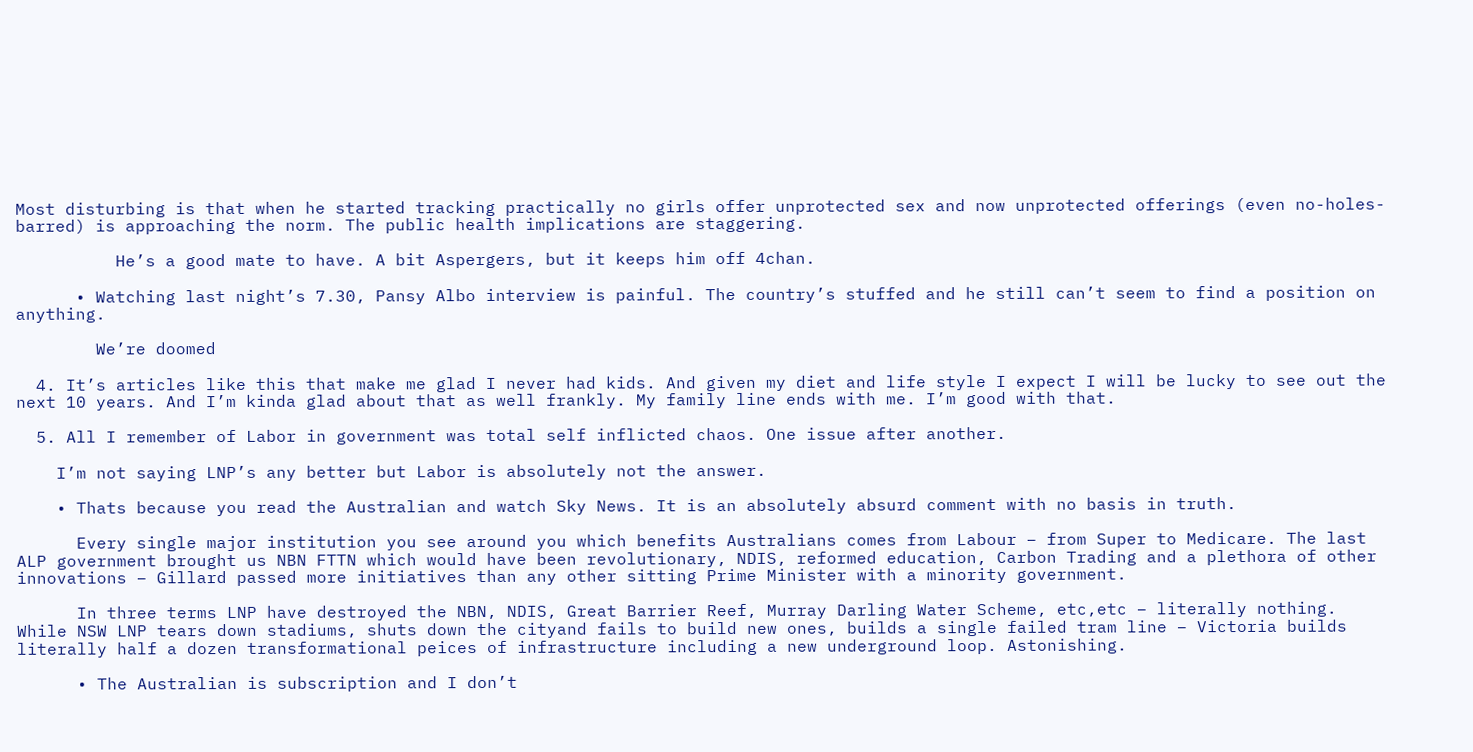Most disturbing is that when he started tracking practically no girls offer unprotected sex and now unprotected offerings (even no-holes-barred) is approaching the norm. The public health implications are staggering.

          He’s a good mate to have. A bit Aspergers, but it keeps him off 4chan.

      • Watching last night’s 7.30, Pansy Albo interview is painful. The country’s stuffed and he still can’t seem to find a position on anything.

        We’re doomed

  4. It’s articles like this that make me glad I never had kids. And given my diet and life style I expect I will be lucky to see out the next 10 years. And I’m kinda glad about that as well frankly. My family line ends with me. I’m good with that.

  5. All I remember of Labor in government was total self inflicted chaos. One issue after another.

    I’m not saying LNP’s any better but Labor is absolutely not the answer.

    • Thats because you read the Australian and watch Sky News. It is an absolutely absurd comment with no basis in truth.

      Every single major institution you see around you which benefits Australians comes from Labour – from Super to Medicare. The last ALP government brought us NBN FTTN which would have been revolutionary, NDIS, reformed education, Carbon Trading and a plethora of other innovations – Gillard passed more initiatives than any other sitting Prime Minister with a minority government.

      In three terms LNP have destroyed the NBN, NDIS, Great Barrier Reef, Murray Darling Water Scheme, etc,etc – literally nothing. While NSW LNP tears down stadiums, shuts down the cityand fails to build new ones, builds a single failed tram line – Victoria builds literally half a dozen transformational peices of infrastructure including a new underground loop. Astonishing.

      • The Australian is subscription and I don’t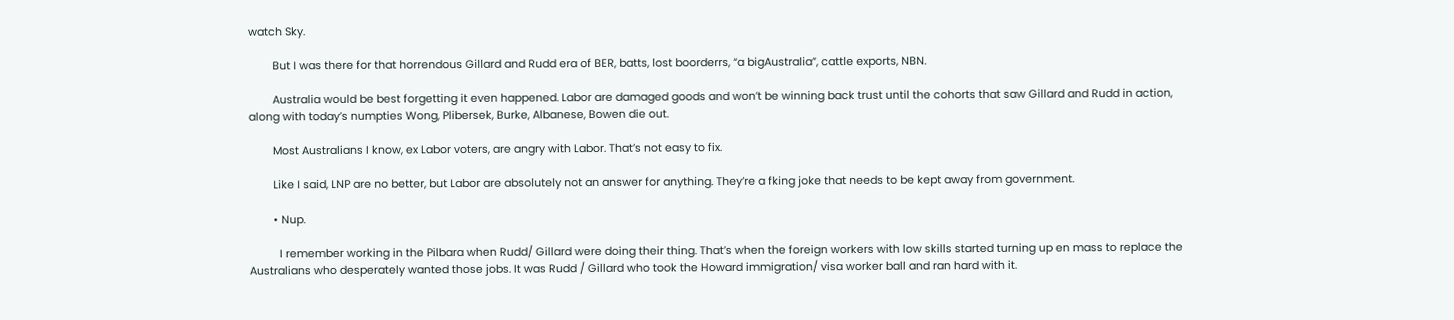watch Sky.

        But I was there for that horrendous Gillard and Rudd era of BER, batts, lost boorderrs, “a bigAustralia”, cattle exports, NBN.

        Australia would be best forgetting it even happened. Labor are damaged goods and won’t be winning back trust until the cohorts that saw Gillard and Rudd in action, along with today’s numpties Wong, Plibersek, Burke, Albanese, Bowen die out.

        Most Australians I know, ex Labor voters, are angry with Labor. That’s not easy to fix.

        Like I said, LNP are no better, but Labor are absolutely not an answer for anything. They’re a fking joke that needs to be kept away from government.

        • Nup.

          I remember working in the Pilbara when Rudd/ Gillard were doing their thing. That’s when the foreign workers with low skills started turning up en mass to replace the Australians who desperately wanted those jobs. It was Rudd / Gillard who took the Howard immigration/ visa worker ball and ran hard with it.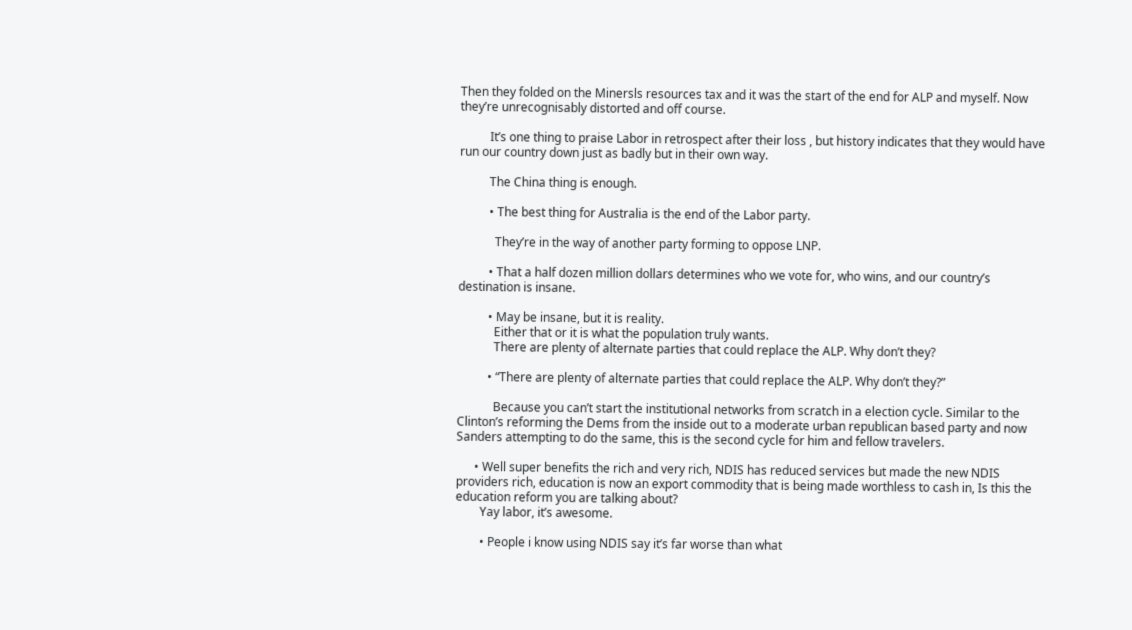Then they folded on the Minersls resources tax and it was the start of the end for ALP and myself. Now they’re unrecognisably distorted and off course.

          It’s one thing to praise Labor in retrospect after their loss , but history indicates that they would have run our country down just as badly but in their own way.

          The China thing is enough.

          • The best thing for Australia is the end of the Labor party.

            They’re in the way of another party forming to oppose LNP.

          • That a half dozen million dollars determines who we vote for, who wins, and our country’s destination is insane.

          • May be insane, but it is reality.
            Either that or it is what the population truly wants.
            There are plenty of alternate parties that could replace the ALP. Why don’t they?

          • “There are plenty of alternate parties that could replace the ALP. Why don’t they?”

            Because you can’t start the institutional networks from scratch in a election cycle. Similar to the Clinton’s reforming the Dems from the inside out to a moderate urban republican based party and now Sanders attempting to do the same, this is the second cycle for him and fellow travelers.

      • Well super benefits the rich and very rich, NDIS has reduced services but made the new NDIS providers rich, education is now an export commodity that is being made worthless to cash in, Is this the education reform you are talking about?
        Yay labor, it’s awesome.

        • People i know using NDIS say it’s far worse than what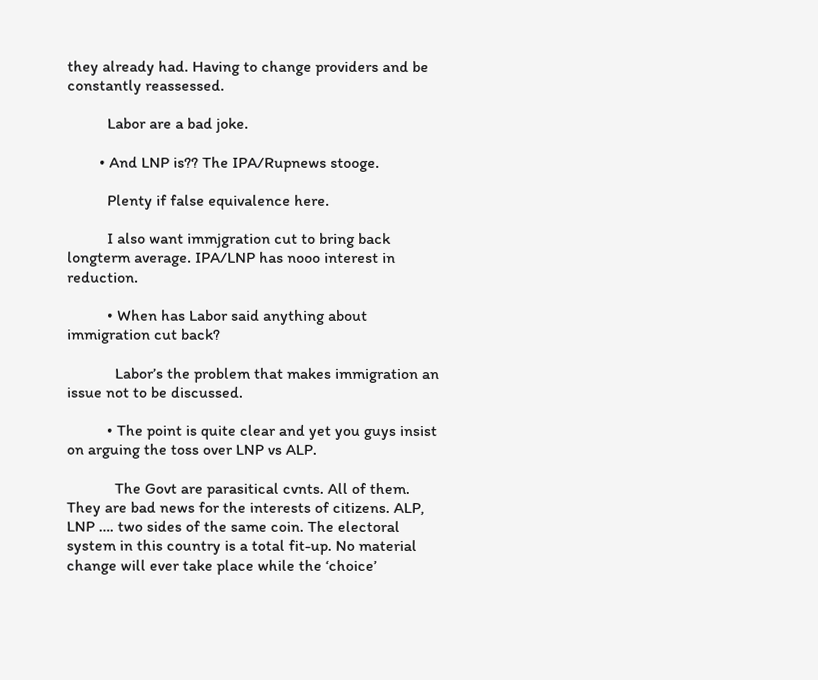they already had. Having to change providers and be constantly reassessed.

          Labor are a bad joke.

        • And LNP is?? The IPA/Rupnews stooge.

          Plenty if false equivalence here.

          I also want immjgration cut to bring back longterm average. IPA/LNP has nooo interest in reduction.

          • When has Labor said anything about immigration cut back?

            Labor’s the problem that makes immigration an issue not to be discussed.

          • The point is quite clear and yet you guys insist on arguing the toss over LNP vs ALP.

            The Govt are parasitical cvnts. All of them. They are bad news for the interests of citizens. ALP, LNP …. two sides of the same coin. The electoral system in this country is a total fit-up. No material change will ever take place while the ‘choice’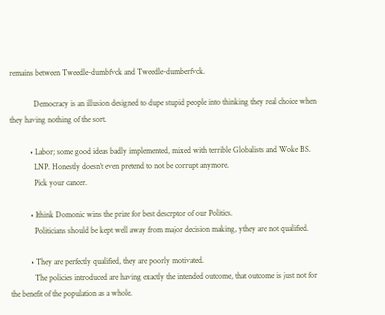remains between Tweedle-dumbfvck and Tweedle-dumberfvck.

            Democracy is an illusion designed to dupe stupid people into thinking they real choice when they having nothing of the sort.

          • Labor; some good ideas badly implemented, mixed with terrible Globalists and Woke BS.
            LNP. Honestly doesn’t even pretend to not be corrupt anymore.
            Pick your cancer.

          • Ithink Domonic wins the prize for best descrptor of our Politics.
            Politicians should be kept well away from major decision making, ythey are not qualified.

          • They are perfectly qualified, they are poorly motivated.
            The policies introduced are having exactly the intended outcome, that outcome is just not for the benefit of the population as a whole.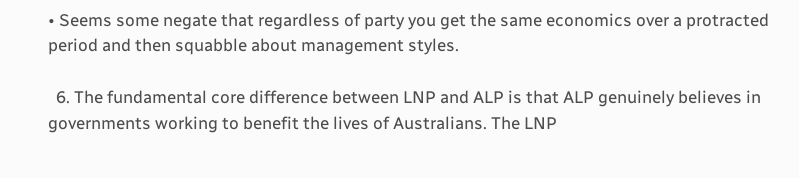• Seems some negate that regardless of party you get the same economics over a protracted period and then squabble about management styles.

  6. The fundamental core difference between LNP and ALP is that ALP genuinely believes in governments working to benefit the lives of Australians. The LNP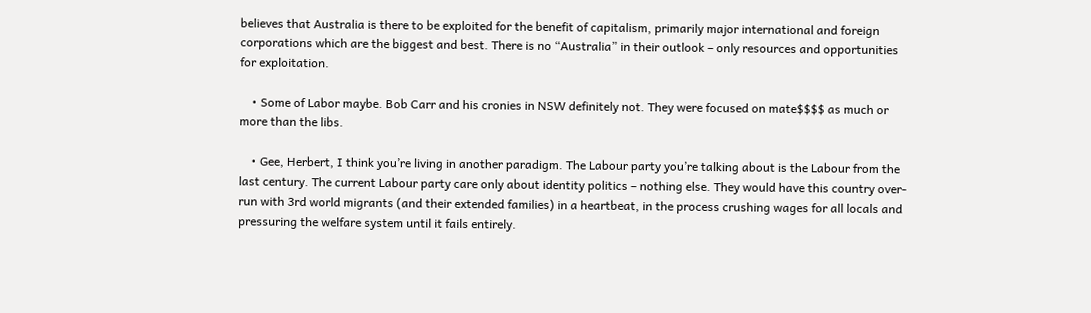believes that Australia is there to be exploited for the benefit of capitalism, primarily major international and foreign corporations which are the biggest and best. There is no “Australia” in their outlook – only resources and opportunities for exploitation.

    • Some of Labor maybe. Bob Carr and his cronies in NSW definitely not. They were focused on mate$$$$ as much or more than the libs.

    • Gee, Herbert, I think you’re living in another paradigm. The Labour party you’re talking about is the Labour from the last century. The current Labour party care only about identity politics – nothing else. They would have this country over-run with 3rd world migrants (and their extended families) in a heartbeat, in the process crushing wages for all locals and pressuring the welfare system until it fails entirely.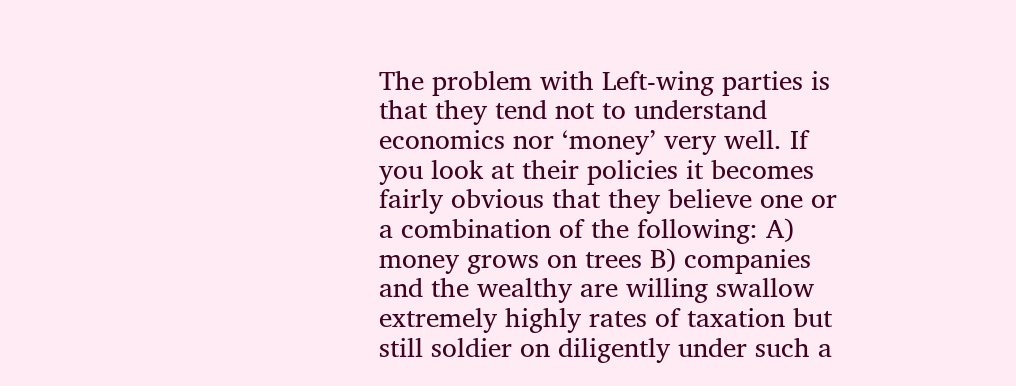The problem with Left-wing parties is that they tend not to understand economics nor ‘money’ very well. If you look at their policies it becomes fairly obvious that they believe one or a combination of the following: A) money grows on trees B) companies and the wealthy are willing swallow extremely highly rates of taxation but still soldier on diligently under such a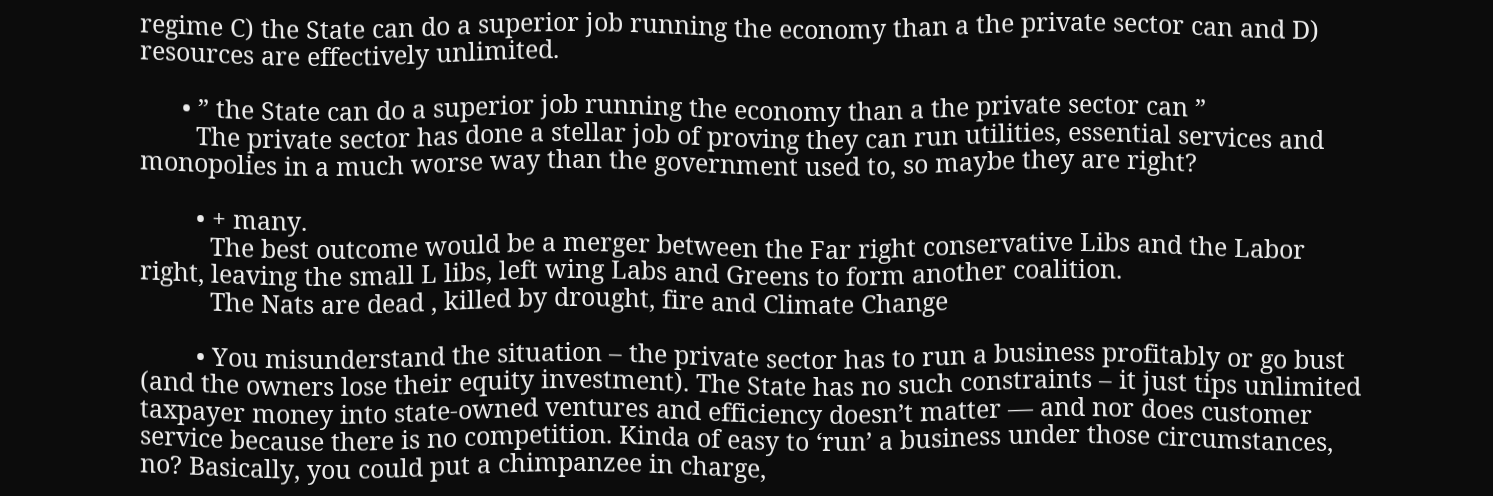regime C) the State can do a superior job running the economy than a the private sector can and D) resources are effectively unlimited.

      • ” the State can do a superior job running the economy than a the private sector can ”
        The private sector has done a stellar job of proving they can run utilities, essential services and monopolies in a much worse way than the government used to, so maybe they are right?

        • + many.
          The best outcome would be a merger between the Far right conservative Libs and the Labor right, leaving the small L libs, left wing Labs and Greens to form another coalition.
          The Nats are dead , killed by drought, fire and Climate Change

        • You misunderstand the situation – the private sector has to run a business profitably or go bust (and the owners lose their equity investment). The State has no such constraints – it just tips unlimited taxpayer money into state-owned ventures and efficiency doesn’t matter — and nor does customer service because there is no competition. Kinda of easy to ‘run’ a business under those circumstances, no? Basically, you could put a chimpanzee in charge,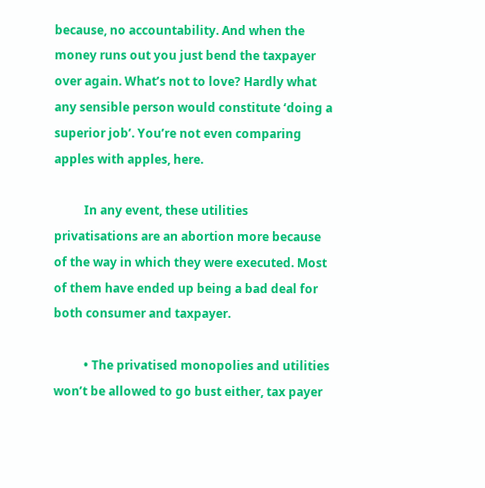because, no accountability. And when the money runs out you just bend the taxpayer over again. What’s not to love? Hardly what any sensible person would constitute ‘doing a superior job’. You’re not even comparing apples with apples, here.

          In any event, these utilities privatisations are an abortion more because of the way in which they were executed. Most of them have ended up being a bad deal for both consumer and taxpayer.

          • The privatised monopolies and utilities won’t be allowed to go bust either, tax payer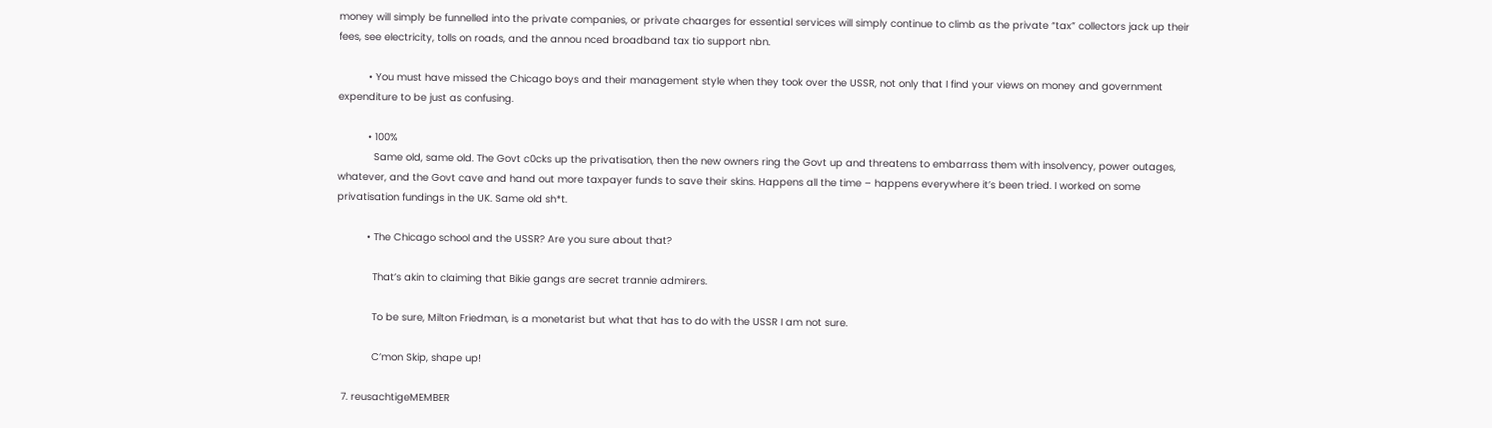money will simply be funnelled into the private companies, or private chaarges for essential services will simply continue to climb as the private “tax” collectors jack up their fees, see electricity, tolls on roads, and the annou nced broadband tax tio support nbn.

          • You must have missed the Chicago boys and their management style when they took over the USSR, not only that I find your views on money and government expenditure to be just as confusing.

          • 100%
            Same old, same old. The Govt c0cks up the privatisation, then the new owners ring the Govt up and threatens to embarrass them with insolvency, power outages, whatever, and the Govt cave and hand out more taxpayer funds to save their skins. Happens all the time – happens everywhere it’s been tried. I worked on some privatisation fundings in the UK. Same old sh*t.

          • The Chicago school and the USSR? Are you sure about that?

            That’s akin to claiming that Bikie gangs are secret trannie admirers.

            To be sure, Milton Friedman, is a monetarist but what that has to do with the USSR I am not sure.

            C’mon Skip, shape up!

  7. reusachtigeMEMBER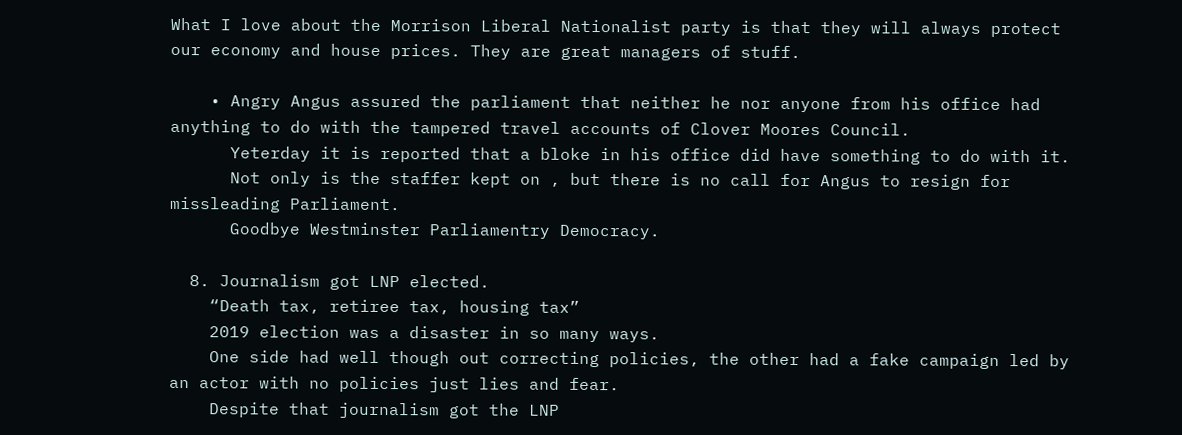What I love about the Morrison Liberal Nationalist party is that they will always protect our economy and house prices. They are great managers of stuff.

    • Angry Angus assured the parliament that neither he nor anyone from his office had anything to do with the tampered travel accounts of Clover Moores Council.
      Yeterday it is reported that a bloke in his office did have something to do with it.
      Not only is the staffer kept on , but there is no call for Angus to resign for missleading Parliament.
      Goodbye Westminster Parliamentry Democracy.

  8. Journalism got LNP elected.
    “Death tax, retiree tax, housing tax”
    2019 election was a disaster in so many ways.
    One side had well though out correcting policies, the other had a fake campaign led by an actor with no policies just lies and fear.
    Despite that journalism got the LNP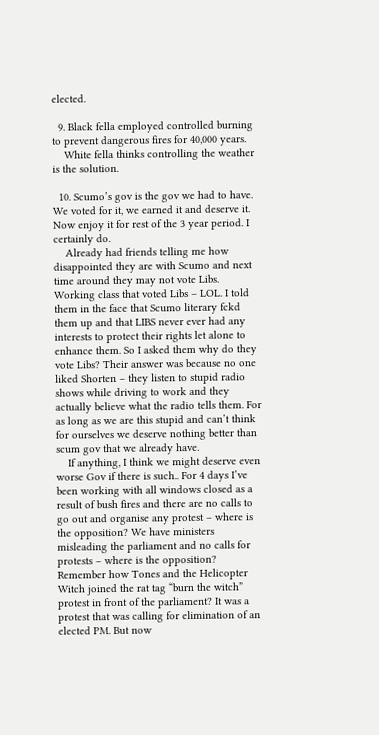elected.

  9. Black fella employed controlled burning to prevent dangerous fires for 40,000 years.
    White fella thinks controlling the weather is the solution.

  10. Scumo’s gov is the gov we had to have. We voted for it, we earned it and deserve it. Now enjoy it for rest of the 3 year period. I certainly do.
    Already had friends telling me how disappointed they are with Scumo and next time around they may not vote Libs. Working class that voted Libs – LOL. I told them in the face that Scumo literary fckd them up and that LIBS never ever had any interests to protect their rights let alone to enhance them. So I asked them why do they vote Libs? Their answer was because no one liked Shorten – they listen to stupid radio shows while driving to work and they actually believe what the radio tells them. For as long as we are this stupid and can’t think for ourselves we deserve nothing better than scum gov that we already have.
    If anything, I think we might deserve even worse Gov if there is such.. For 4 days I’ve been working with all windows closed as a result of bush fires and there are no calls to go out and organise any protest – where is the opposition? We have ministers misleading the parliament and no calls for protests – where is the opposition? Remember how Tones and the Helicopter Witch joined the rat tag “burn the witch” protest in front of the parliament? It was a protest that was calling for elimination of an elected PM. But now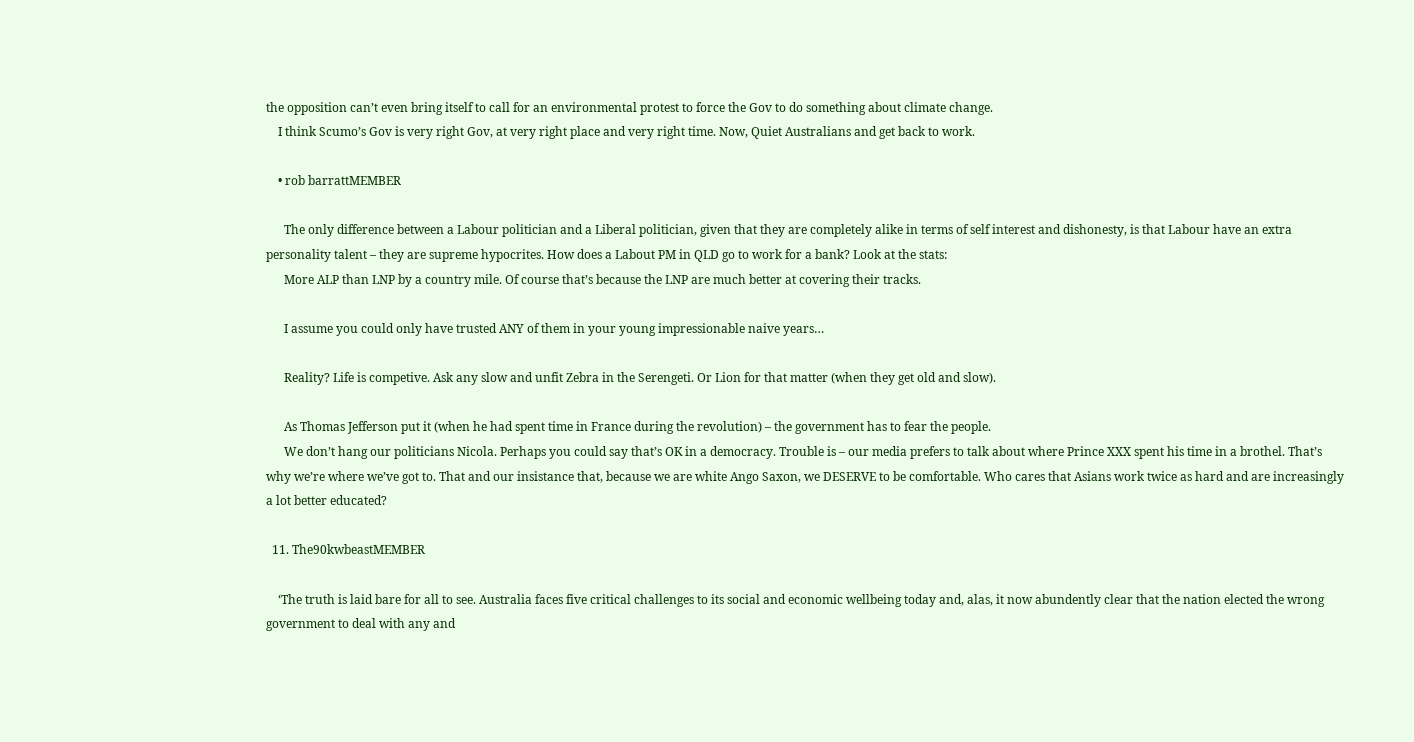the opposition can’t even bring itself to call for an environmental protest to force the Gov to do something about climate change.
    I think Scumo’s Gov is very right Gov, at very right place and very right time. Now, Quiet Australians and get back to work.

    • rob barrattMEMBER

      The only difference between a Labour politician and a Liberal politician, given that they are completely alike in terms of self interest and dishonesty, is that Labour have an extra personality talent – they are supreme hypocrites. How does a Labout PM in QLD go to work for a bank? Look at the stats:
      More ALP than LNP by a country mile. Of course that’s because the LNP are much better at covering their tracks.

      I assume you could only have trusted ANY of them in your young impressionable naive years…

      Reality? Life is competive. Ask any slow and unfit Zebra in the Serengeti. Or Lion for that matter (when they get old and slow).

      As Thomas Jefferson put it (when he had spent time in France during the revolution) – the government has to fear the people.
      We don’t hang our politicians Nicola. Perhaps you could say that’s OK in a democracy. Trouble is – our media prefers to talk about where Prince XXX spent his time in a brothel. That’s why we’re where we’ve got to. That and our insistance that, because we are white Ango Saxon, we DESERVE to be comfortable. Who cares that Asians work twice as hard and are increasingly a lot better educated?

  11. The90kwbeastMEMBER

    ‘The truth is laid bare for all to see. Australia faces five critical challenges to its social and economic wellbeing today and, alas, it now abundently clear that the nation elected the wrong government to deal with any and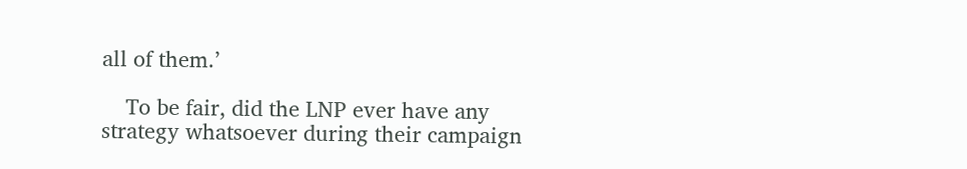all of them.’

    To be fair, did the LNP ever have any strategy whatsoever during their campaign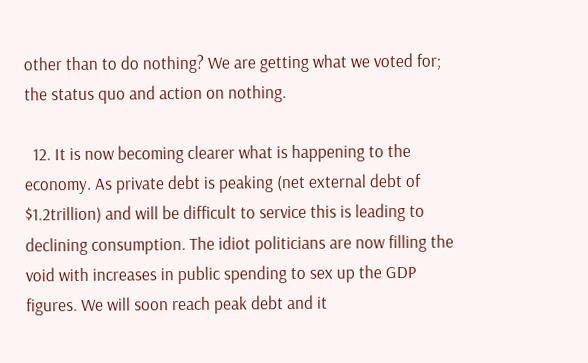other than to do nothing? We are getting what we voted for; the status quo and action on nothing.

  12. It is now becoming clearer what is happening to the economy. As private debt is peaking (net external debt of $1.2trillion) and will be difficult to service this is leading to declining consumption. The idiot politicians are now filling the void with increases in public spending to sex up the GDP figures. We will soon reach peak debt and it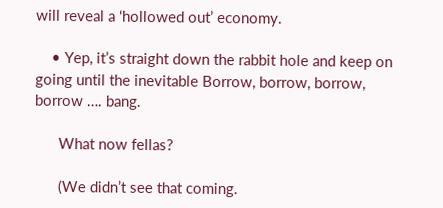will reveal a ‘hollowed out’ economy.

    • Yep, it’s straight down the rabbit hole and keep on going until the inevitable Borrow, borrow, borrow, borrow …. bang.

      What now fellas?

      (We didn’t see that coming.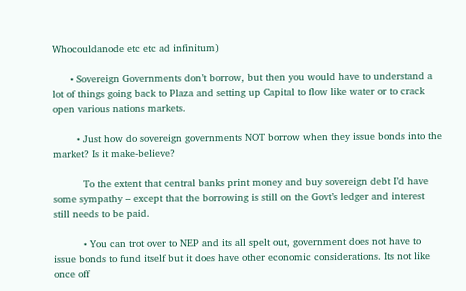Whocouldanode etc etc ad infinitum)

      • Sovereign Governments don’t borrow, but then you would have to understand a lot of things going back to Plaza and setting up Capital to flow like water or to crack open various nations markets.

        • Just how do sovereign governments NOT borrow when they issue bonds into the market? Is it make-believe?

          To the extent that central banks print money and buy sovereign debt I’d have some sympathy – except that the borrowing is still on the Govt’s ledger and interest still needs to be paid.

          • You can trot over to NEP and its all spelt out, government does not have to issue bonds to fund itself but it does have other economic considerations. Its not like once off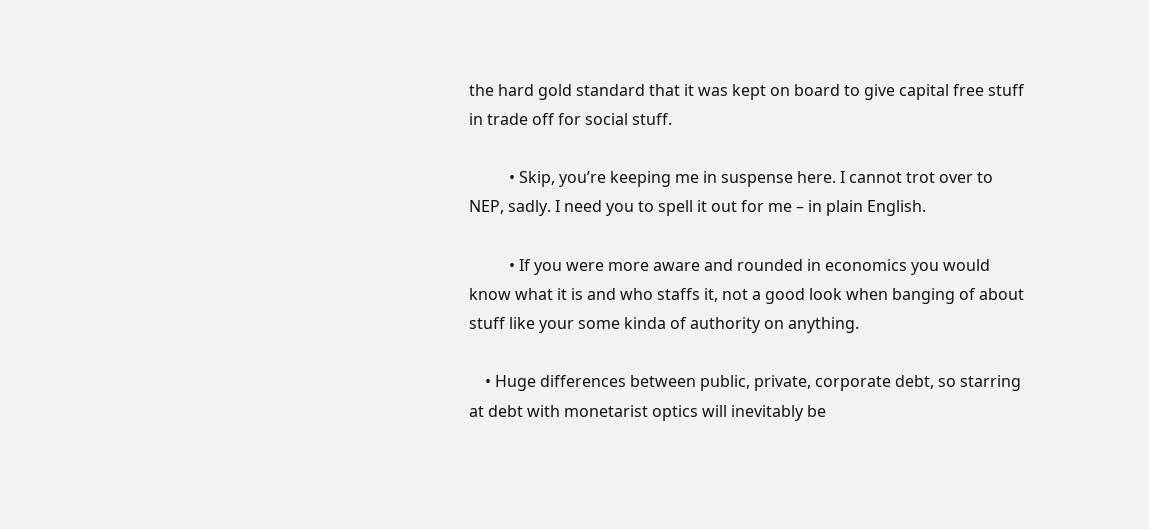the hard gold standard that it was kept on board to give capital free stuff in trade off for social stuff.

          • Skip, you’re keeping me in suspense here. I cannot trot over to NEP, sadly. I need you to spell it out for me – in plain English.

          • If you were more aware and rounded in economics you would know what it is and who staffs it, not a good look when banging of about stuff like your some kinda of authority on anything.

    • Huge differences between public, private, corporate debt, so starring at debt with monetarist optics will inevitably be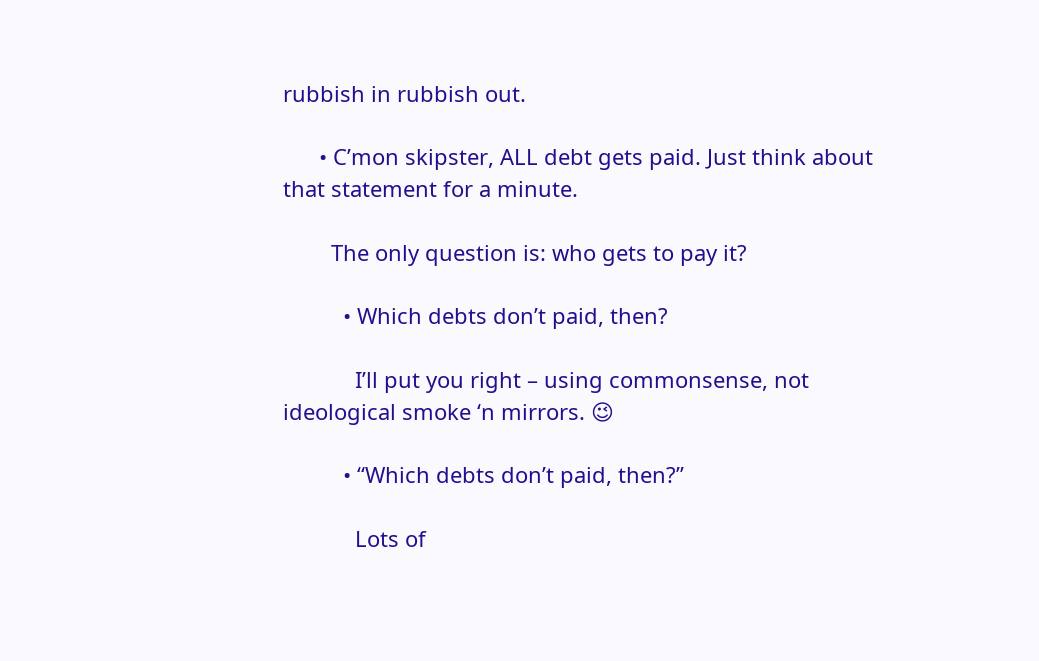rubbish in rubbish out.

      • C’mon skipster, ALL debt gets paid. Just think about that statement for a minute.

        The only question is: who gets to pay it?

          • Which debts don’t paid, then?

            I’ll put you right – using commonsense, not ideological smoke ‘n mirrors. 😉

          • “Which debts don’t paid, then?”

            Lots of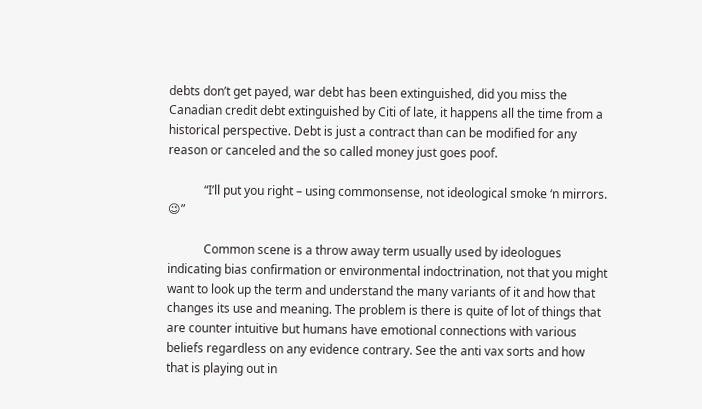debts don’t get payed, war debt has been extinguished, did you miss the Canadian credit debt extinguished by Citi of late, it happens all the time from a historical perspective. Debt is just a contract than can be modified for any reason or canceled and the so called money just goes poof.

            “I’ll put you right – using commonsense, not ideological smoke ‘n mirrors. 😉”

            Common scene is a throw away term usually used by ideologues indicating bias confirmation or environmental indoctrination, not that you might want to look up the term and understand the many variants of it and how that changes its use and meaning. The problem is there is quite of lot of things that are counter intuitive but humans have emotional connections with various beliefs regardless on any evidence contrary. See the anti vax sorts and how that is playing out in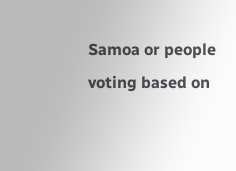Samoa or people voting based on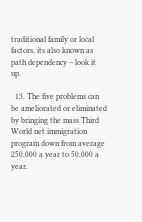traditional family or local factors, its also known as path dependency – look it up.

  13. The five problems can be ameliorated or eliminated by bringing the mass Third World net immigration program down from average 250,000 a year to 50,000 a year.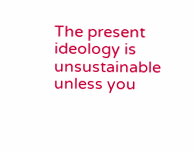The present ideology is unsustainable unless you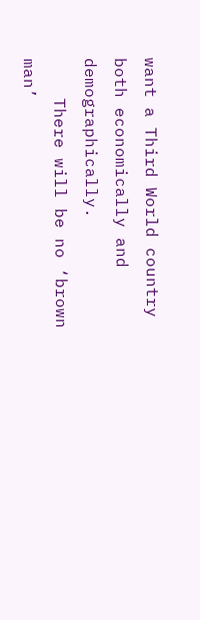want a Third World country both economically and demographically.
    There will be no ‘brown man’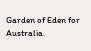Garden of Eden for Australia.